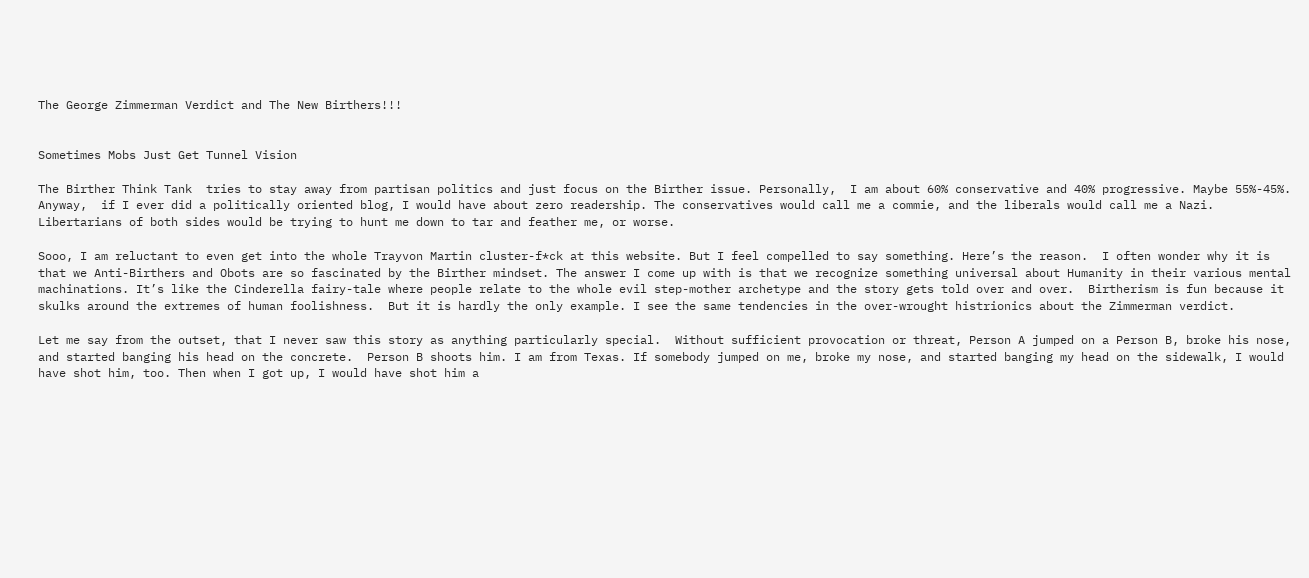The George Zimmerman Verdict and The New Birthers!!!


Sometimes Mobs Just Get Tunnel Vision

The Birther Think Tank  tries to stay away from partisan politics and just focus on the Birther issue. Personally,  I am about 60% conservative and 40% progressive. Maybe 55%-45%. Anyway,  if I ever did a politically oriented blog, I would have about zero readership. The conservatives would call me a commie, and the liberals would call me a Nazi. Libertarians of both sides would be trying to hunt me down to tar and feather me, or worse.

Sooo, I am reluctant to even get into the whole Trayvon Martin cluster-f*ck at this website. But I feel compelled to say something. Here’s the reason.  I often wonder why it is that we Anti-Birthers and Obots are so fascinated by the Birther mindset. The answer I come up with is that we recognize something universal about Humanity in their various mental machinations. It’s like the Cinderella fairy-tale where people relate to the whole evil step-mother archetype and the story gets told over and over.  Birtherism is fun because it skulks around the extremes of human foolishness.  But it is hardly the only example. I see the same tendencies in the over-wrought histrionics about the Zimmerman verdict.

Let me say from the outset, that I never saw this story as anything particularly special.  Without sufficient provocation or threat, Person A jumped on a Person B, broke his nose,  and started banging his head on the concrete.  Person B shoots him. I am from Texas. If somebody jumped on me, broke my nose, and started banging my head on the sidewalk, I would have shot him, too. Then when I got up, I would have shot him a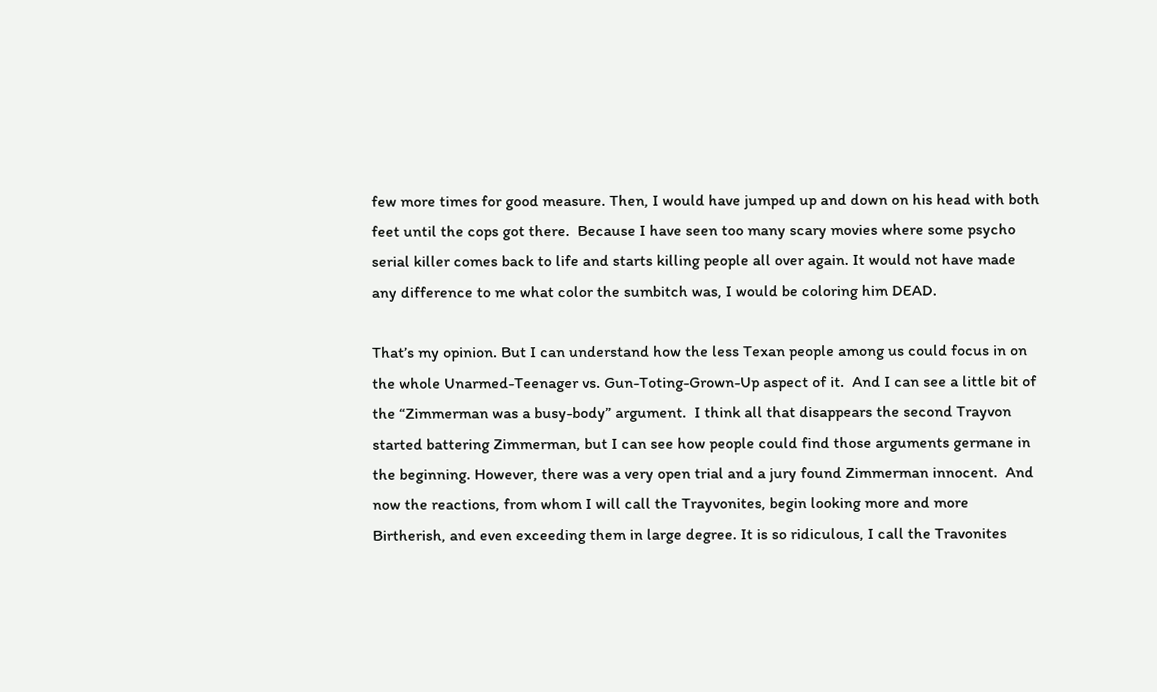few more times for good measure. Then, I would have jumped up and down on his head with both feet until the cops got there.  Because I have seen too many scary movies where some psycho serial killer comes back to life and starts killing people all over again. It would not have made any difference to me what color the sumbitch was, I would be coloring him DEAD.

That’s my opinion. But I can understand how the less Texan people among us could focus in on the whole Unarmed-Teenager vs. Gun-Toting-Grown-Up aspect of it.  And I can see a little bit of the “Zimmerman was a busy-body” argument.  I think all that disappears the second Trayvon started battering Zimmerman, but I can see how people could find those arguments germane in the beginning. However, there was a very open trial and a jury found Zimmerman innocent.  And now the reactions, from whom I will call the Trayvonites, begin looking more and more Birtherish, and even exceeding them in large degree. It is so ridiculous, I call the Travonites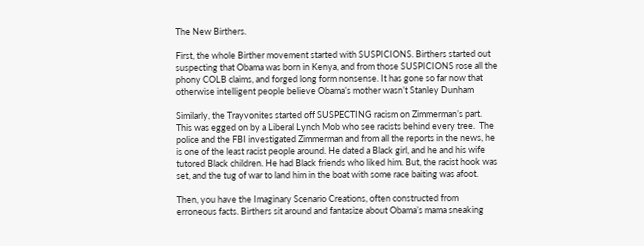The New Birthers.

First, the whole Birther movement started with SUSPICIONS. Birthers started out suspecting that Obama was born in Kenya, and from those SUSPICIONS rose all the phony COLB claims, and forged long form nonsense. It has gone so far now that otherwise intelligent people believe Obama’s mother wasn’t Stanley Dunham

Similarly, the Trayvonites started off SUSPECTING racism on Zimmerman’s part. This was egged on by a Liberal Lynch Mob who see racists behind every tree.  The police and the FBI investigated Zimmerman and from all the reports in the news, he is one of the least racist people around. He dated a Black girl, and he and his wife tutored Black children. He had Black friends who liked him. But, the racist hook was set, and the tug of war to land him in the boat with some race baiting was afoot.

Then, you have the Imaginary Scenario Creations, often constructed from erroneous facts. Birthers sit around and fantasize about Obama’s mama sneaking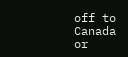off to Canada or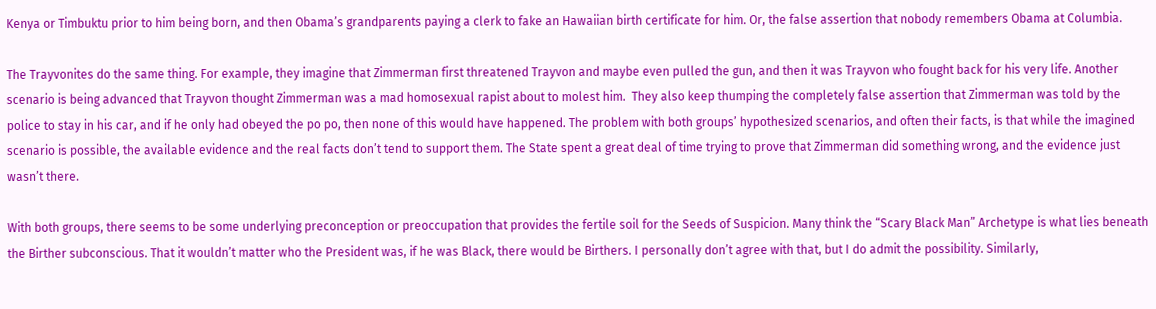Kenya or Timbuktu prior to him being born, and then Obama’s grandparents paying a clerk to fake an Hawaiian birth certificate for him. Or, the false assertion that nobody remembers Obama at Columbia.

The Trayvonites do the same thing. For example, they imagine that Zimmerman first threatened Trayvon and maybe even pulled the gun, and then it was Trayvon who fought back for his very life. Another scenario is being advanced that Trayvon thought Zimmerman was a mad homosexual rapist about to molest him.  They also keep thumping the completely false assertion that Zimmerman was told by the police to stay in his car, and if he only had obeyed the po po, then none of this would have happened. The problem with both groups’ hypothesized scenarios, and often their facts, is that while the imagined scenario is possible, the available evidence and the real facts don’t tend to support them. The State spent a great deal of time trying to prove that Zimmerman did something wrong, and the evidence just wasn’t there.

With both groups, there seems to be some underlying preconception or preoccupation that provides the fertile soil for the Seeds of Suspicion. Many think the “Scary Black Man” Archetype is what lies beneath the Birther subconscious. That it wouldn’t matter who the President was, if he was Black, there would be Birthers. I personally don’t agree with that, but I do admit the possibility. Similarly,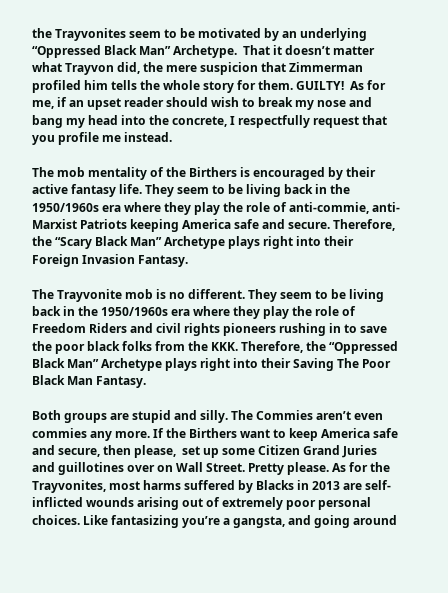the Trayvonites seem to be motivated by an underlying “Oppressed Black Man” Archetype.  That it doesn’t matter what Trayvon did, the mere suspicion that Zimmerman profiled him tells the whole story for them. GUILTY!  As for me, if an upset reader should wish to break my nose and bang my head into the concrete, I respectfully request that you profile me instead.

The mob mentality of the Birthers is encouraged by their active fantasy life. They seem to be living back in the 1950/1960s era where they play the role of anti-commie, anti-Marxist Patriots keeping America safe and secure. Therefore, the “Scary Black Man” Archetype plays right into their Foreign Invasion Fantasy.

The Trayvonite mob is no different. They seem to be living back in the 1950/1960s era where they play the role of Freedom Riders and civil rights pioneers rushing in to save the poor black folks from the KKK. Therefore, the “Oppressed Black Man” Archetype plays right into their Saving The Poor Black Man Fantasy.

Both groups are stupid and silly. The Commies aren’t even commies any more. If the Birthers want to keep America safe and secure, then please,  set up some Citizen Grand Juries and guillotines over on Wall Street. Pretty please. As for the Trayvonites, most harms suffered by Blacks in 2013 are self-inflicted wounds arising out of extremely poor personal choices. Like fantasizing you’re a gangsta, and going around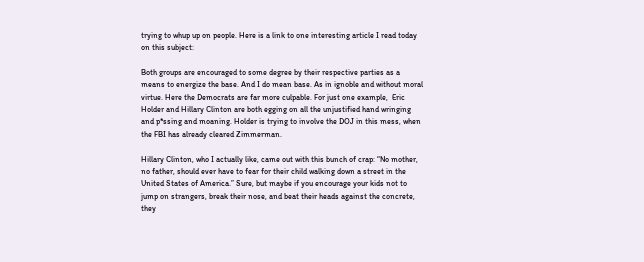trying to whup up on people. Here is a link to one interesting article I read today on this subject:

Both groups are encouraged to some degree by their respective parties as a means to energize the base. And I do mean base. As in ignoble and without moral virtue. Here the Democrats are far more culpable. For just one example,  Eric Holder and Hillary Clinton are both egging on all the unjustified hand wringing and p*ssing and moaning. Holder is trying to involve the DOJ in this mess, when the FBI has already cleared Zimmerman.

Hillary Clinton, who I actually like, came out with this bunch of crap: “No mother, no father, should ever have to fear for their child walking down a street in the United States of America.” Sure, but maybe if you encourage your kids not to jump on strangers, break their nose, and beat their heads against the concrete, they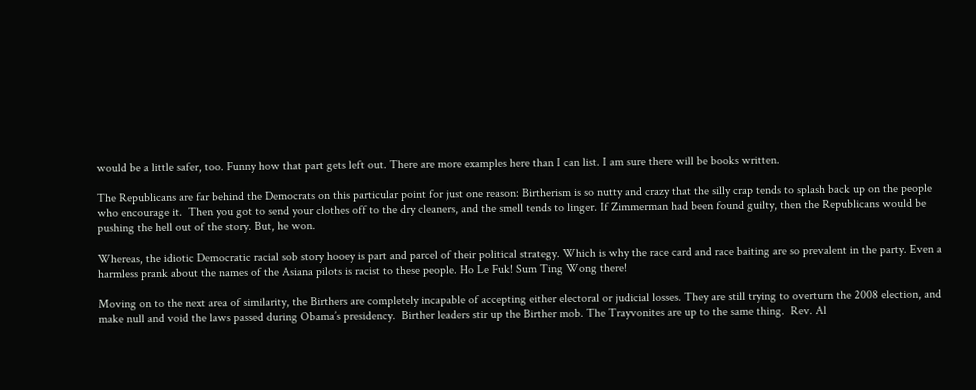would be a little safer, too. Funny how that part gets left out. There are more examples here than I can list. I am sure there will be books written.

The Republicans are far behind the Democrats on this particular point for just one reason: Birtherism is so nutty and crazy that the silly crap tends to splash back up on the people who encourage it.  Then you got to send your clothes off to the dry cleaners, and the smell tends to linger. If Zimmerman had been found guilty, then the Republicans would be pushing the hell out of the story. But, he won.

Whereas, the idiotic Democratic racial sob story hooey is part and parcel of their political strategy. Which is why the race card and race baiting are so prevalent in the party. Even a harmless prank about the names of the Asiana pilots is racist to these people. Ho Le Fuk! Sum Ting Wong there!

Moving on to the next area of similarity, the Birthers are completely incapable of accepting either electoral or judicial losses. They are still trying to overturn the 2008 election, and make null and void the laws passed during Obama’s presidency.  Birther leaders stir up the Birther mob. The Trayvonites are up to the same thing.  Rev. Al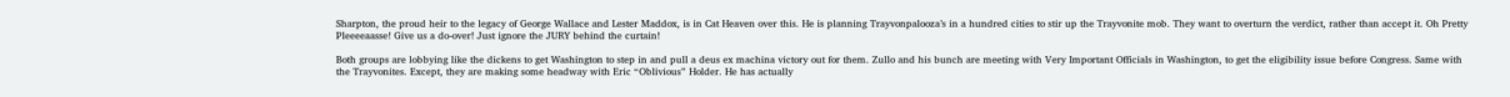Sharpton, the proud heir to the legacy of George Wallace and Lester Maddox, is in Cat Heaven over this. He is planning Trayvonpalooza’s in a hundred cities to stir up the Trayvonite mob. They want to overturn the verdict, rather than accept it. Oh Pretty Pleeeeaasse! Give us a do-over! Just ignore the JURY behind the curtain!

Both groups are lobbying like the dickens to get Washington to step in and pull a deus ex machina victory out for them. Zullo and his bunch are meeting with Very Important Officials in Washington, to get the eligibility issue before Congress. Same with the Trayvonites. Except, they are making some headway with Eric “Oblivious” Holder. He has actually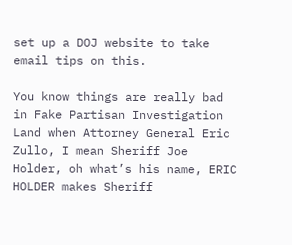set up a DOJ website to take email tips on this.

You know things are really bad in Fake Partisan Investigation Land when Attorney General Eric Zullo, I mean Sheriff Joe Holder, oh what’s his name, ERIC HOLDER makes Sheriff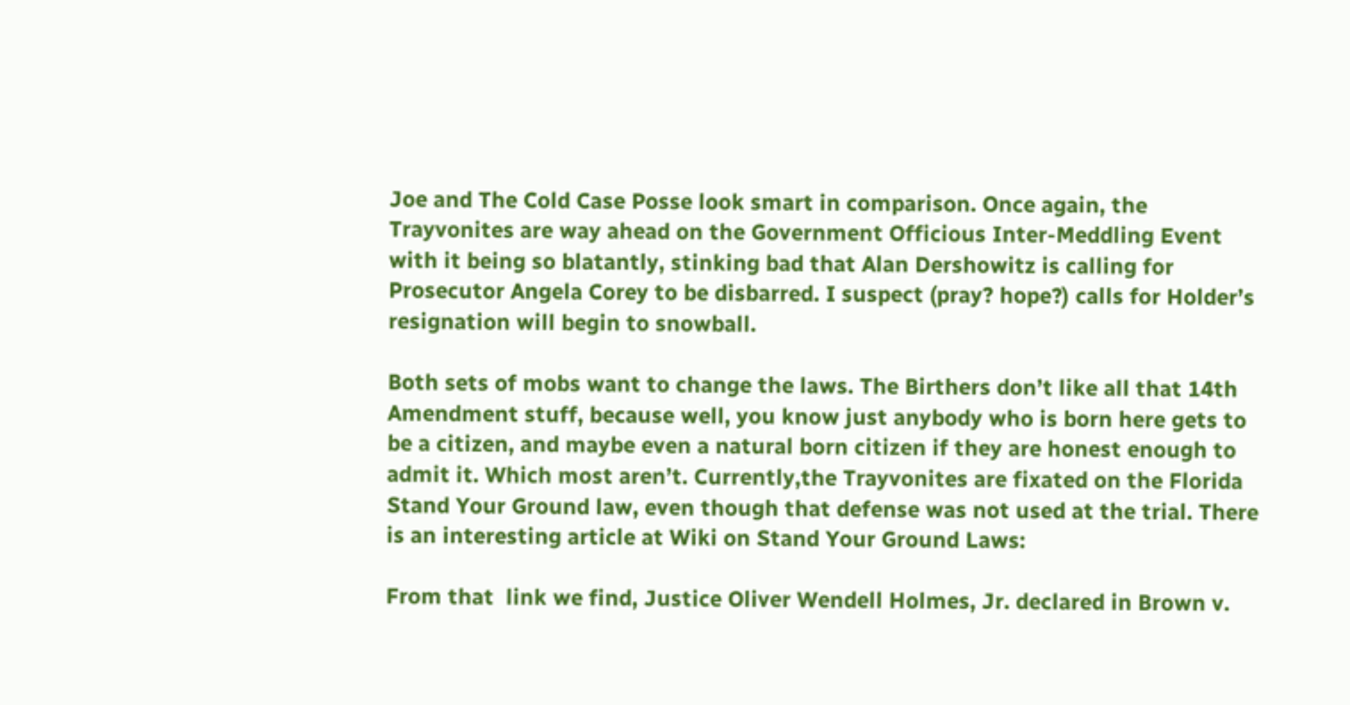Joe and The Cold Case Posse look smart in comparison. Once again, the Trayvonites are way ahead on the Government Officious Inter-Meddling Event with it being so blatantly, stinking bad that Alan Dershowitz is calling for Prosecutor Angela Corey to be disbarred. I suspect (pray? hope?) calls for Holder’s resignation will begin to snowball.

Both sets of mobs want to change the laws. The Birthers don’t like all that 14th Amendment stuff, because well, you know just anybody who is born here gets to be a citizen, and maybe even a natural born citizen if they are honest enough to admit it. Which most aren’t. Currently,the Trayvonites are fixated on the Florida Stand Your Ground law, even though that defense was not used at the trial. There is an interesting article at Wiki on Stand Your Ground Laws:

From that  link we find, Justice Oliver Wendell Holmes, Jr. declared in Brown v.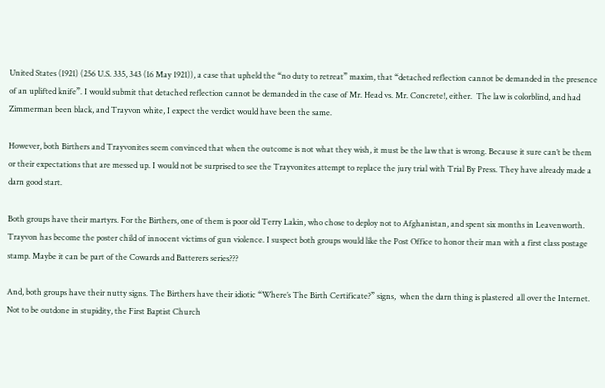United States (1921) (256 U.S. 335, 343 (16 May 1921)), a case that upheld the “no duty to retreat” maxim, that “detached reflection cannot be demanded in the presence of an uplifted knife”. I would submit that detached reflection cannot be demanded in the case of Mr. Head vs. Mr. Concrete!, either.  The law is colorblind, and had Zimmerman been black, and Trayvon white, I expect the verdict would have been the same.

However, both Birthers and Trayvonites seem convinced that when the outcome is not what they wish, it must be the law that is wrong. Because it sure can’t be them or their expectations that are messed up. I would not be surprised to see the Trayvonites attempt to replace the jury trial with Trial By Press. They have already made a darn good start.

Both groups have their martyrs. For the Birthers, one of them is poor old Terry Lakin, who chose to deploy not to Afghanistan, and spent six months in Leavenworth. Trayvon has become the poster child of innocent victims of gun violence. I suspect both groups would like the Post Office to honor their man with a first class postage stamp. Maybe it can be part of the Cowards and Batterers series???

And, both groups have their nutty signs. The Birthers have their idiotic “Where’s The Birth Certificate?” signs,  when the darn thing is plastered  all over the Internet. Not to be outdone in stupidity, the First Baptist Church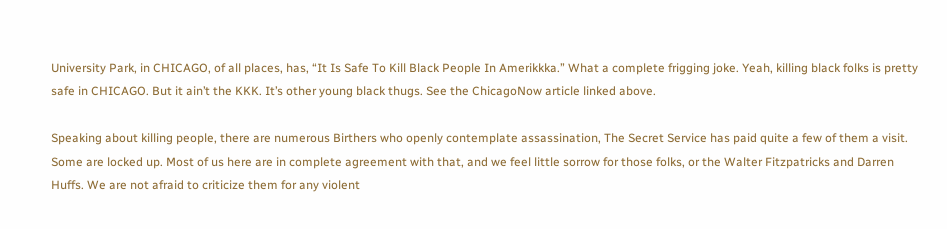University Park, in CHICAGO, of all places, has, “It Is Safe To Kill Black People In Amerikkka.” What a complete frigging joke. Yeah, killing black folks is pretty safe in CHICAGO. But it ain’t the KKK. It’s other young black thugs. See the ChicagoNow article linked above.

Speaking about killing people, there are numerous Birthers who openly contemplate assassination, The Secret Service has paid quite a few of them a visit. Some are locked up. Most of us here are in complete agreement with that, and we feel little sorrow for those folks, or the Walter Fitzpatricks and Darren Huffs. We are not afraid to criticize them for any violent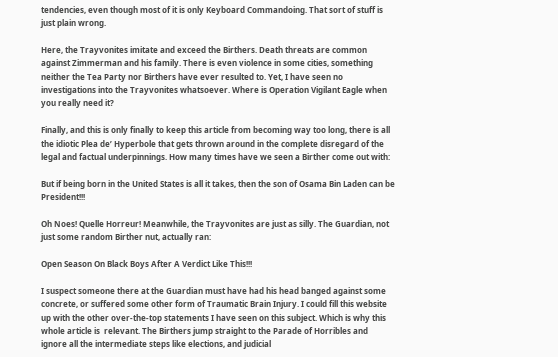tendencies, even though most of it is only Keyboard Commandoing. That sort of stuff is just plain wrong.

Here, the Trayvonites imitate and exceed the Birthers. Death threats are common against Zimmerman and his family. There is even violence in some cities, something neither the Tea Party nor Birthers have ever resulted to. Yet, I have seen no investigations into the Trayvonites whatsoever. Where is Operation Vigilant Eagle when you really need it?

Finally, and this is only finally to keep this article from becoming way too long, there is all the idiotic Plea de’ Hyperbole that gets thrown around in the complete disregard of the legal and factual underpinnings. How many times have we seen a Birther come out with:

But if being born in the United States is all it takes, then the son of Osama Bin Laden can be President!!!

Oh Noes! Quelle Horreur! Meanwhile, the Trayvonites are just as silly. The Guardian, not just some random Birther nut, actually ran:

Open Season On Black Boys After A Verdict Like This!!!

I suspect someone there at the Guardian must have had his head banged against some concrete, or suffered some other form of Traumatic Brain Injury. I could fill this website up with the other over-the-top statements I have seen on this subject. Which is why this whole article is  relevant. The Birthers jump straight to the Parade of Horribles and ignore all the intermediate steps like elections, and judicial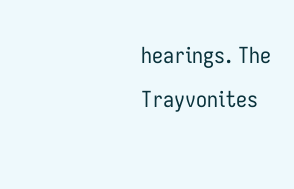hearings. The Trayvonites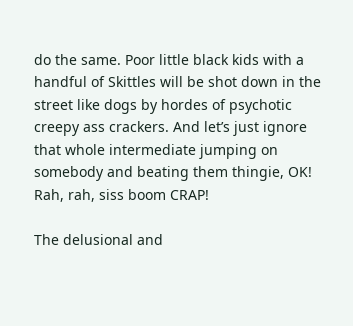do the same. Poor little black kids with a handful of Skittles will be shot down in the street like dogs by hordes of psychotic creepy ass crackers. And let’s just ignore that whole intermediate jumping on somebody and beating them thingie, OK! Rah, rah, siss boom CRAP!

The delusional and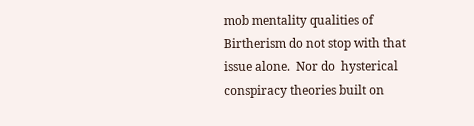mob mentality qualities of Birtherism do not stop with that issue alone.  Nor do  hysterical conspiracy theories built on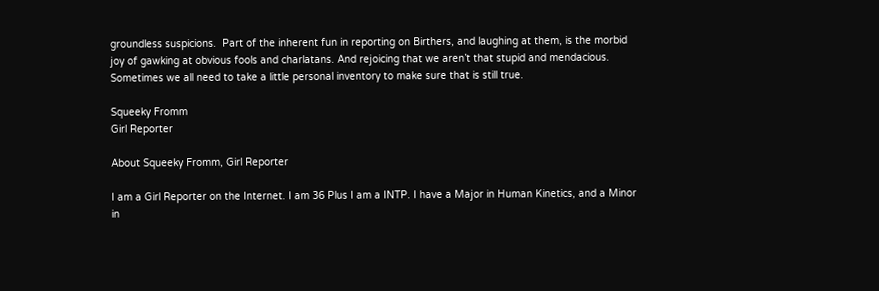groundless suspicions.  Part of the inherent fun in reporting on Birthers, and laughing at them, is the morbid joy of gawking at obvious fools and charlatans. And rejoicing that we aren’t that stupid and mendacious. Sometimes we all need to take a little personal inventory to make sure that is still true.

Squeeky Fromm
Girl Reporter

About Squeeky Fromm, Girl Reporter

I am a Girl Reporter on the Internet. I am 36 Plus I am a INTP. I have a Major in Human Kinetics, and a Minor in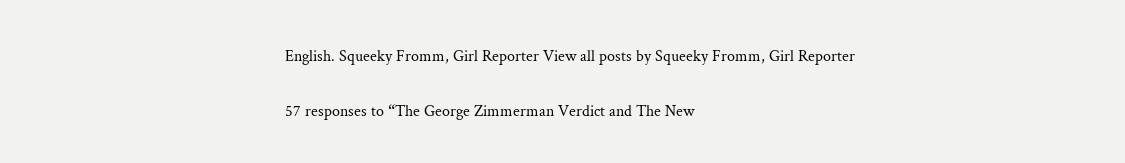English. Squeeky Fromm, Girl Reporter View all posts by Squeeky Fromm, Girl Reporter

57 responses to “The George Zimmerman Verdict and The New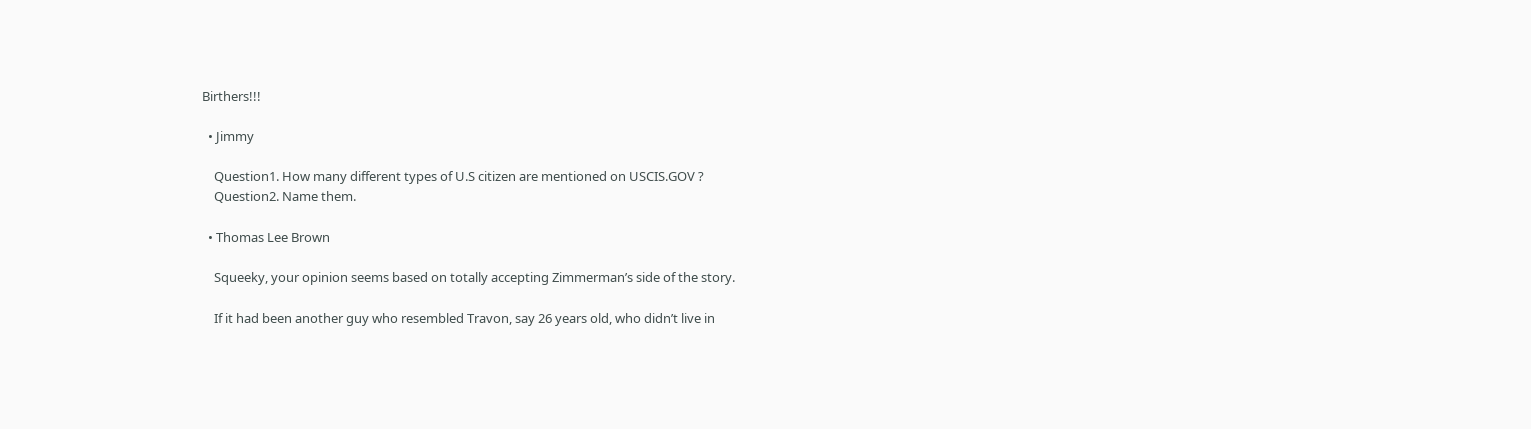Birthers!!!

  • Jimmy

    Question1. How many different types of U.S citizen are mentioned on USCIS.GOV ?
    Question2. Name them.

  • Thomas Lee Brown

    Squeeky, your opinion seems based on totally accepting Zimmerman’s side of the story.

    If it had been another guy who resembled Travon, say 26 years old, who didn’t live in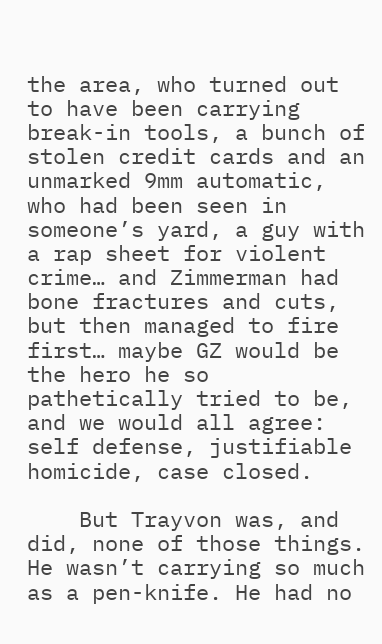the area, who turned out to have been carrying break-in tools, a bunch of stolen credit cards and an unmarked 9mm automatic, who had been seen in someone’s yard, a guy with a rap sheet for violent crime… and Zimmerman had bone fractures and cuts, but then managed to fire first… maybe GZ would be the hero he so pathetically tried to be, and we would all agree: self defense, justifiable homicide, case closed.

    But Trayvon was, and did, none of those things. He wasn’t carrying so much as a pen-knife. He had no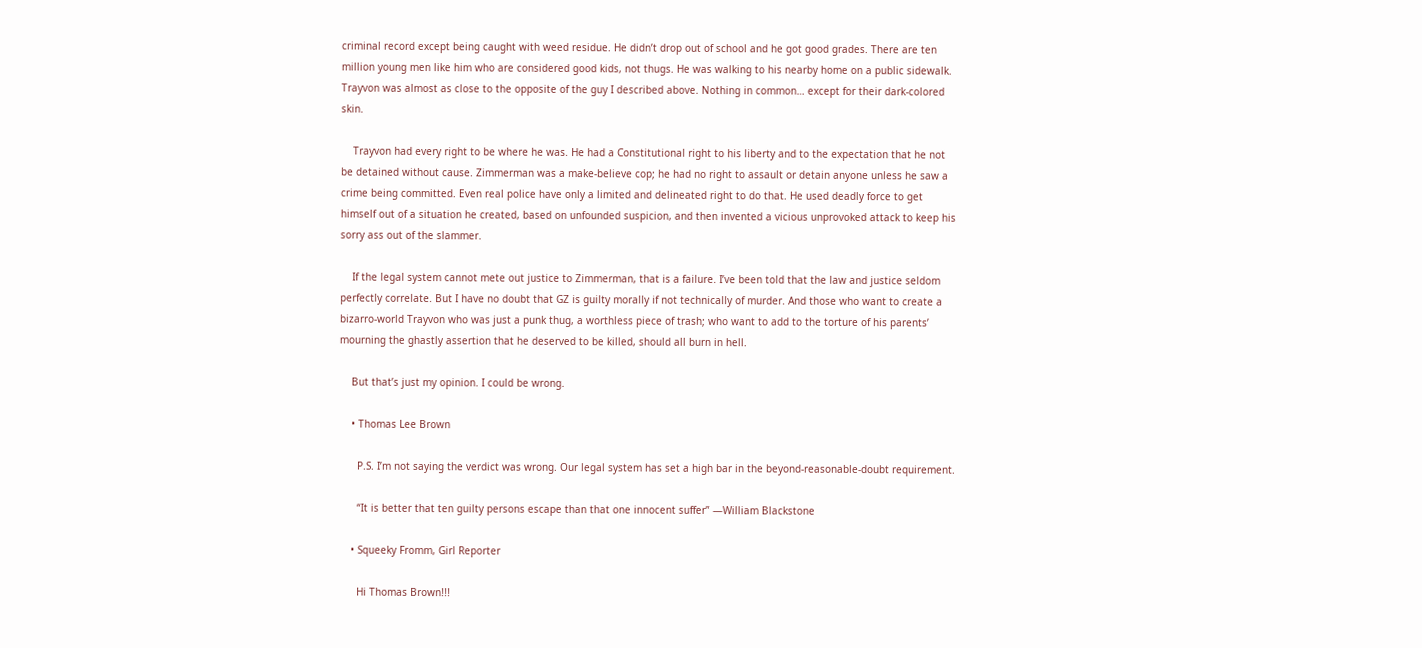criminal record except being caught with weed residue. He didn’t drop out of school and he got good grades. There are ten million young men like him who are considered good kids, not thugs. He was walking to his nearby home on a public sidewalk. Trayvon was almost as close to the opposite of the guy I described above. Nothing in common… except for their dark-colored skin.

    Trayvon had every right to be where he was. He had a Constitutional right to his liberty and to the expectation that he not be detained without cause. Zimmerman was a make-believe cop; he had no right to assault or detain anyone unless he saw a crime being committed. Even real police have only a limited and delineated right to do that. He used deadly force to get himself out of a situation he created, based on unfounded suspicion, and then invented a vicious unprovoked attack to keep his sorry ass out of the slammer.

    If the legal system cannot mete out justice to Zimmerman, that is a failure. I’ve been told that the law and justice seldom perfectly correlate. But I have no doubt that GZ is guilty morally if not technically of murder. And those who want to create a bizarro-world Trayvon who was just a punk thug, a worthless piece of trash; who want to add to the torture of his parents’ mourning the ghastly assertion that he deserved to be killed, should all burn in hell.

    But that’s just my opinion. I could be wrong.

    • Thomas Lee Brown

      P.S. I’m not saying the verdict was wrong. Our legal system has set a high bar in the beyond-reasonable-doubt requirement.

      “It is better that ten guilty persons escape than that one innocent suffer” —William Blackstone

    • Squeeky Fromm, Girl Reporter

      Hi Thomas Brown!!!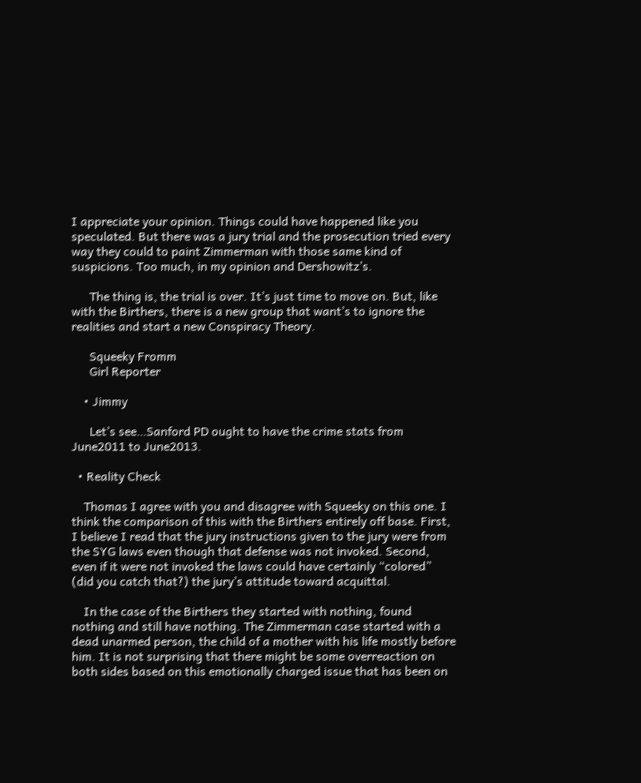I appreciate your opinion. Things could have happened like you speculated. But there was a jury trial and the prosecution tried every way they could to paint Zimmerman with those same kind of suspicions. Too much, in my opinion and Dershowitz’s.

      The thing is, the trial is over. It’s just time to move on. But, like with the Birthers, there is a new group that want’s to ignore the realities and start a new Conspiracy Theory.

      Squeeky Fromm
      Girl Reporter

    • Jimmy

      Let’s see…Sanford PD ought to have the crime stats from June2011 to June2013.

  • Reality Check

    Thomas I agree with you and disagree with Squeeky on this one. I think the comparison of this with the Birthers entirely off base. First, I believe I read that the jury instructions given to the jury were from the SYG laws even though that defense was not invoked. Second, even if it were not invoked the laws could have certainly “colored” (did you catch that?) the jury’s attitude toward acquittal.

    In the case of the Birthers they started with nothing, found nothing and still have nothing. The Zimmerman case started with a dead unarmed person, the child of a mother with his life mostly before him. It is not surprising that there might be some overreaction on both sides based on this emotionally charged issue that has been on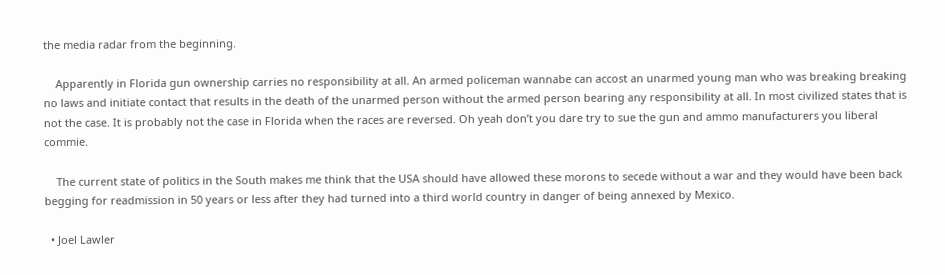the media radar from the beginning.

    Apparently in Florida gun ownership carries no responsibility at all. An armed policeman wannabe can accost an unarmed young man who was breaking breaking no laws and initiate contact that results in the death of the unarmed person without the armed person bearing any responsibility at all. In most civilized states that is not the case. It is probably not the case in Florida when the races are reversed. Oh yeah don’t you dare try to sue the gun and ammo manufacturers you liberal commie.

    The current state of politics in the South makes me think that the USA should have allowed these morons to secede without a war and they would have been back begging for readmission in 50 years or less after they had turned into a third world country in danger of being annexed by Mexico.

  • Joel Lawler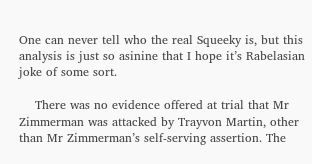One can never tell who the real Squeeky is, but this analysis is just so asinine that I hope it’s Rabelasian joke of some sort.

    There was no evidence offered at trial that Mr Zimmerman was attacked by Trayvon Martin, other than Mr Zimmerman’s self-serving assertion. The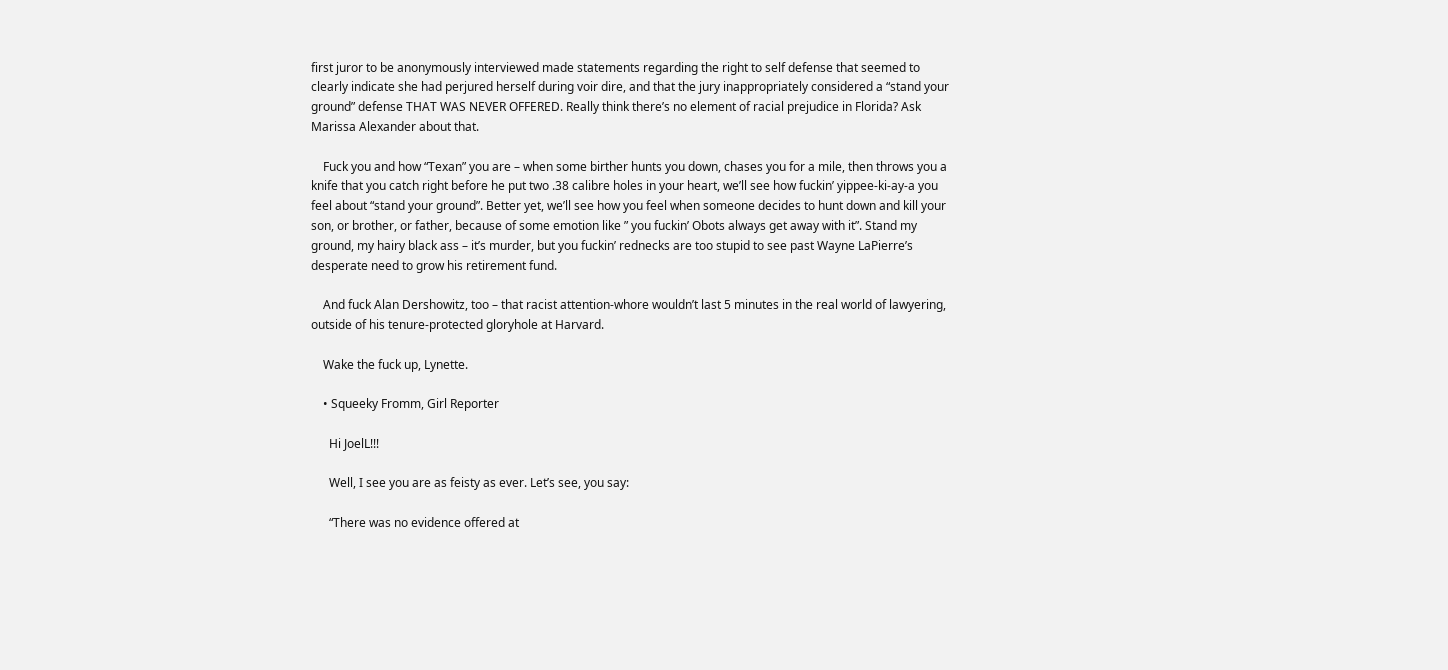first juror to be anonymously interviewed made statements regarding the right to self defense that seemed to clearly indicate she had perjured herself during voir dire, and that the jury inappropriately considered a “stand your ground” defense THAT WAS NEVER OFFERED. Really think there’s no element of racial prejudice in Florida? Ask Marissa Alexander about that.

    Fuck you and how “Texan” you are – when some birther hunts you down, chases you for a mile, then throws you a knife that you catch right before he put two .38 calibre holes in your heart, we’ll see how fuckin’ yippee-ki-ay-a you feel about “stand your ground”. Better yet, we’ll see how you feel when someone decides to hunt down and kill your son, or brother, or father, because of some emotion like ” you fuckin’ Obots always get away with it”. Stand my ground, my hairy black ass – it’s murder, but you fuckin’ rednecks are too stupid to see past Wayne LaPierre’s desperate need to grow his retirement fund.

    And fuck Alan Dershowitz, too – that racist attention-whore wouldn’t last 5 minutes in the real world of lawyering, outside of his tenure-protected gloryhole at Harvard.

    Wake the fuck up, Lynette.

    • Squeeky Fromm, Girl Reporter

      Hi JoelL!!!

      Well, I see you are as feisty as ever. Let’s see, you say:

      “There was no evidence offered at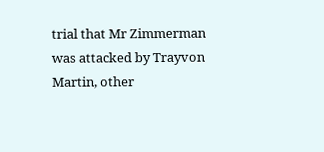trial that Mr Zimmerman was attacked by Trayvon Martin, other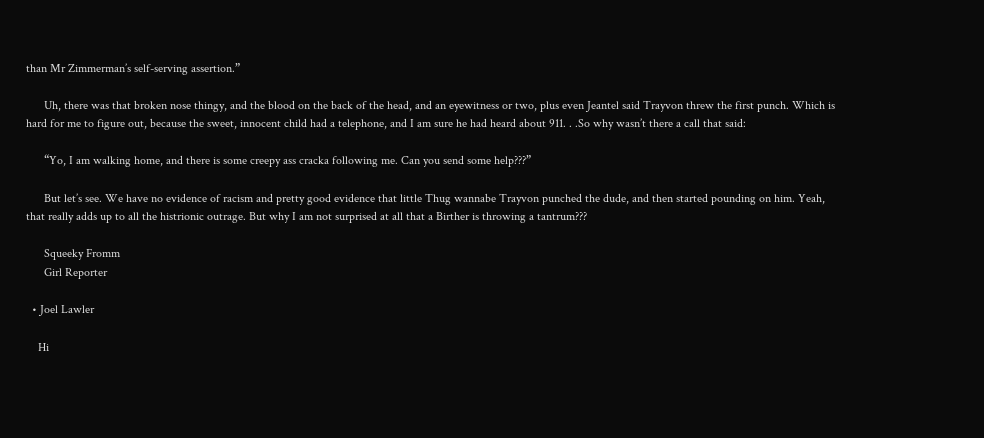than Mr Zimmerman’s self-serving assertion.”

      Uh, there was that broken nose thingy, and the blood on the back of the head, and an eyewitness or two, plus even Jeantel said Trayvon threw the first punch. Which is hard for me to figure out, because the sweet, innocent child had a telephone, and I am sure he had heard about 911. . .So why wasn’t there a call that said:

      “Yo, I am walking home, and there is some creepy ass cracka following me. Can you send some help???”

      But let’s see. We have no evidence of racism and pretty good evidence that little Thug wannabe Trayvon punched the dude, and then started pounding on him. Yeah, that really adds up to all the histrionic outrage. But why I am not surprised at all that a Birther is throwing a tantrum???

      Squeeky Fromm
      Girl Reporter

  • Joel Lawler

    Hi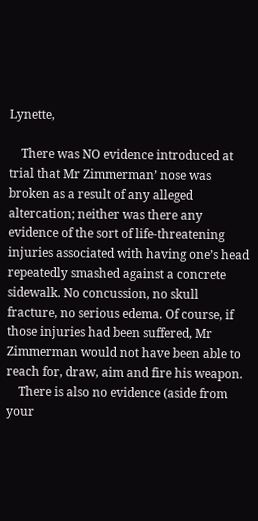Lynette,

    There was NO evidence introduced at trial that Mr Zimmerman’ nose was broken as a result of any alleged altercation; neither was there any evidence of the sort of life-threatening injuries associated with having one’s head repeatedly smashed against a concrete sidewalk. No concussion, no skull fracture, no serious edema. Of course, if those injuries had been suffered, Mr Zimmerman would not have been able to reach for, draw, aim and fire his weapon.
    There is also no evidence (aside from your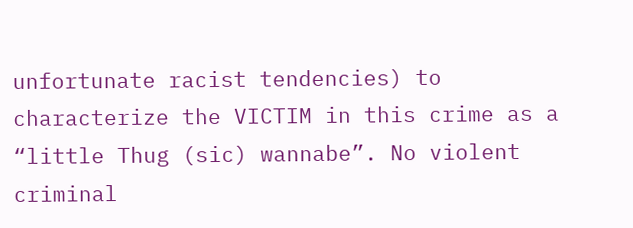unfortunate racist tendencies) to characterize the VICTIM in this crime as a “little Thug (sic) wannabe”. No violent criminal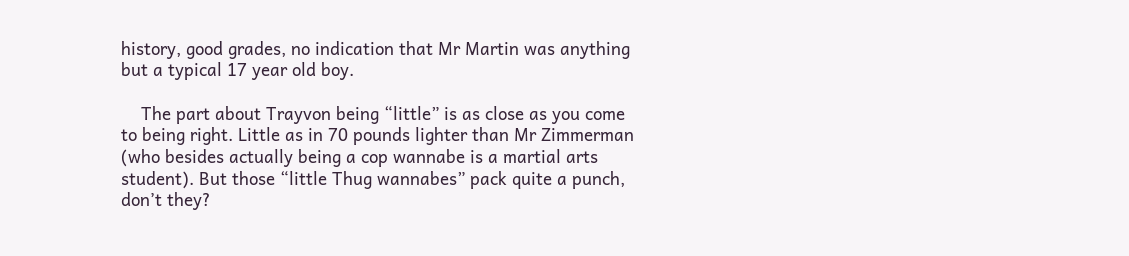history, good grades, no indication that Mr Martin was anything but a typical 17 year old boy.

    The part about Trayvon being “little” is as close as you come to being right. Little as in 70 pounds lighter than Mr Zimmerman (who besides actually being a cop wannabe is a martial arts student). But those “little Thug wannabes” pack quite a punch, don’t they?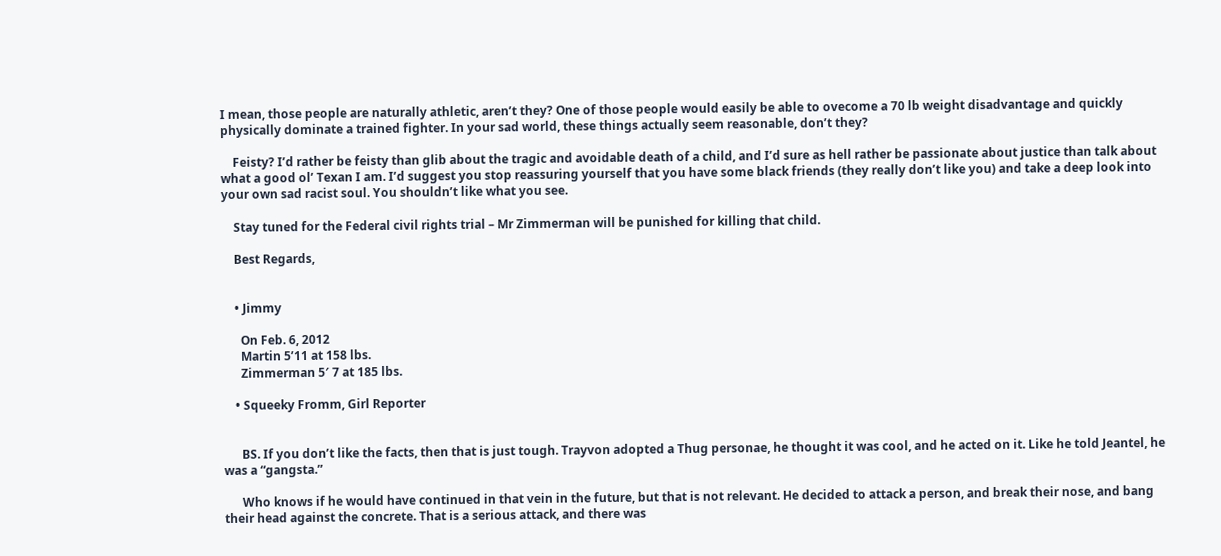I mean, those people are naturally athletic, aren’t they? One of those people would easily be able to ovecome a 70 lb weight disadvantage and quickly physically dominate a trained fighter. In your sad world, these things actually seem reasonable, don’t they?

    Feisty? I’d rather be feisty than glib about the tragic and avoidable death of a child, and I’d sure as hell rather be passionate about justice than talk about what a good ol’ Texan I am. I’d suggest you stop reassuring yourself that you have some black friends (they really don’t like you) and take a deep look into your own sad racist soul. You shouldn’t like what you see.

    Stay tuned for the Federal civil rights trial – Mr Zimmerman will be punished for killing that child.

    Best Regards,


    • Jimmy

      On Feb. 6, 2012
      Martin 5’11 at 158 lbs.
      Zimmerman 5′ 7 at 185 lbs.

    • Squeeky Fromm, Girl Reporter


      BS. If you don’t like the facts, then that is just tough. Trayvon adopted a Thug personae, he thought it was cool, and he acted on it. Like he told Jeantel, he was a “gangsta.”

      Who knows if he would have continued in that vein in the future, but that is not relevant. He decided to attack a person, and break their nose, and bang their head against the concrete. That is a serious attack, and there was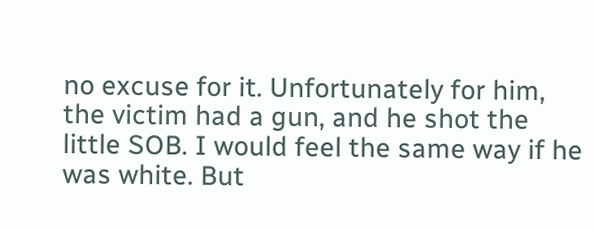no excuse for it. Unfortunately for him, the victim had a gun, and he shot the little SOB. I would feel the same way if he was white. But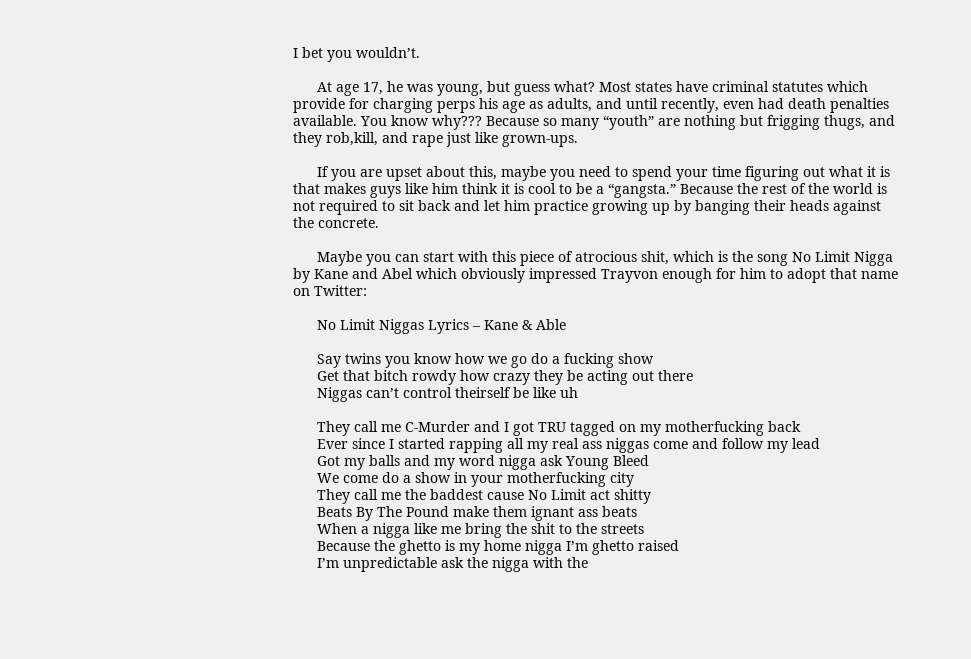I bet you wouldn’t.

      At age 17, he was young, but guess what? Most states have criminal statutes which provide for charging perps his age as adults, and until recently, even had death penalties available. You know why??? Because so many “youth” are nothing but frigging thugs, and they rob,kill, and rape just like grown-ups.

      If you are upset about this, maybe you need to spend your time figuring out what it is that makes guys like him think it is cool to be a “gangsta.” Because the rest of the world is not required to sit back and let him practice growing up by banging their heads against the concrete.

      Maybe you can start with this piece of atrocious shit, which is the song No Limit Nigga by Kane and Abel which obviously impressed Trayvon enough for him to adopt that name on Twitter:

      No Limit Niggas Lyrics – Kane & Able

      Say twins you know how we go do a fucking show
      Get that bitch rowdy how crazy they be acting out there
      Niggas can’t control theirself be like uh

      They call me C-Murder and I got TRU tagged on my motherfucking back
      Ever since I started rapping all my real ass niggas come and follow my lead
      Got my balls and my word nigga ask Young Bleed
      We come do a show in your motherfucking city
      They call me the baddest cause No Limit act shitty
      Beats By The Pound make them ignant ass beats
      When a nigga like me bring the shit to the streets
      Because the ghetto is my home nigga I’m ghetto raised
      I’m unpredictable ask the nigga with the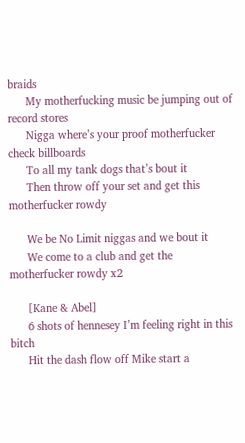braids
      My motherfucking music be jumping out of record stores
      Nigga where’s your proof motherfucker check billboards
      To all my tank dogs that’s bout it
      Then throw off your set and get this motherfucker rowdy

      We be No Limit niggas and we bout it
      We come to a club and get the motherfucker rowdy x2

      [Kane & Abel]
      6 shots of hennesey I’m feeling right in this bitch
      Hit the dash flow off Mike start a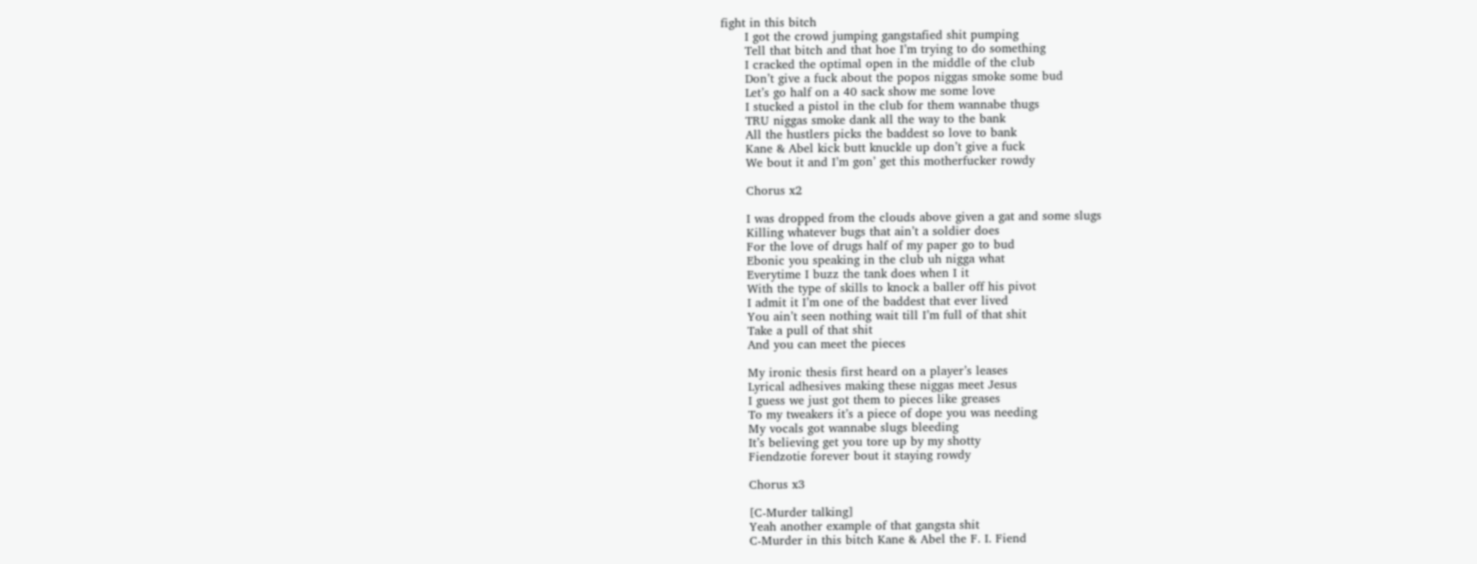fight in this bitch
      I got the crowd jumping gangstafied shit pumping
      Tell that bitch and that hoe I’m trying to do something
      I cracked the optimal open in the middle of the club
      Don’t give a fuck about the popos niggas smoke some bud
      Let’s go half on a 40 sack show me some love
      I stucked a pistol in the club for them wannabe thugs
      TRU niggas smoke dank all the way to the bank
      All the hustlers picks the baddest so love to bank
      Kane & Abel kick butt knuckle up don’t give a fuck
      We bout it and I’m gon’ get this motherfucker rowdy

      Chorus x2

      I was dropped from the clouds above given a gat and some slugs
      Killing whatever bugs that ain’t a soldier does
      For the love of drugs half of my paper go to bud
      Ebonic you speaking in the club uh nigga what
      Everytime I buzz the tank does when I it
      With the type of skills to knock a baller off his pivot
      I admit it I’m one of the baddest that ever lived
      You ain’t seen nothing wait till I’m full of that shit
      Take a pull of that shit
      And you can meet the pieces

      My ironic thesis first heard on a player’s leases
      Lyrical adhesives making these niggas meet Jesus
      I guess we just got them to pieces like greases
      To my tweakers it’s a piece of dope you was needing
      My vocals got wannabe slugs bleeding
      It’s believing get you tore up by my shotty
      Fiendzotie forever bout it staying rowdy

      Chorus x3

      [C-Murder talking]
      Yeah another example of that gangsta shit
      C-Murder in this bitch Kane & Abel the F. I. Fiend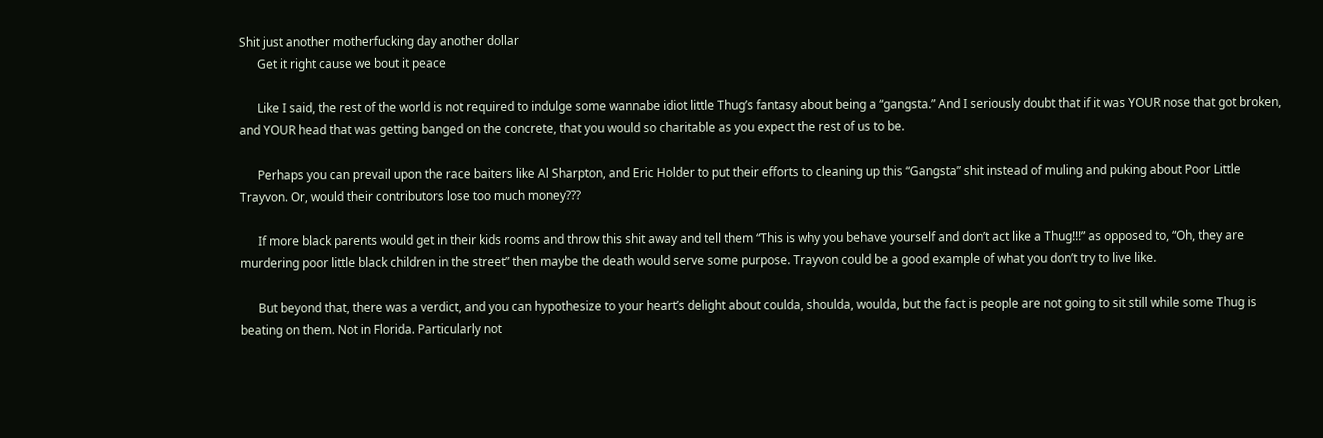Shit just another motherfucking day another dollar
      Get it right cause we bout it peace

      Like I said, the rest of the world is not required to indulge some wannabe idiot little Thug’s fantasy about being a “gangsta.” And I seriously doubt that if it was YOUR nose that got broken, and YOUR head that was getting banged on the concrete, that you would so charitable as you expect the rest of us to be.

      Perhaps you can prevail upon the race baiters like Al Sharpton, and Eric Holder to put their efforts to cleaning up this “Gangsta” shit instead of muling and puking about Poor Little Trayvon. Or, would their contributors lose too much money???

      If more black parents would get in their kids rooms and throw this shit away and tell them “This is why you behave yourself and don’t act like a Thug!!!” as opposed to, “Oh, they are murdering poor little black children in the street” then maybe the death would serve some purpose. Trayvon could be a good example of what you don’t try to live like.

      But beyond that, there was a verdict, and you can hypothesize to your heart’s delight about coulda, shoulda, woulda, but the fact is people are not going to sit still while some Thug is beating on them. Not in Florida. Particularly not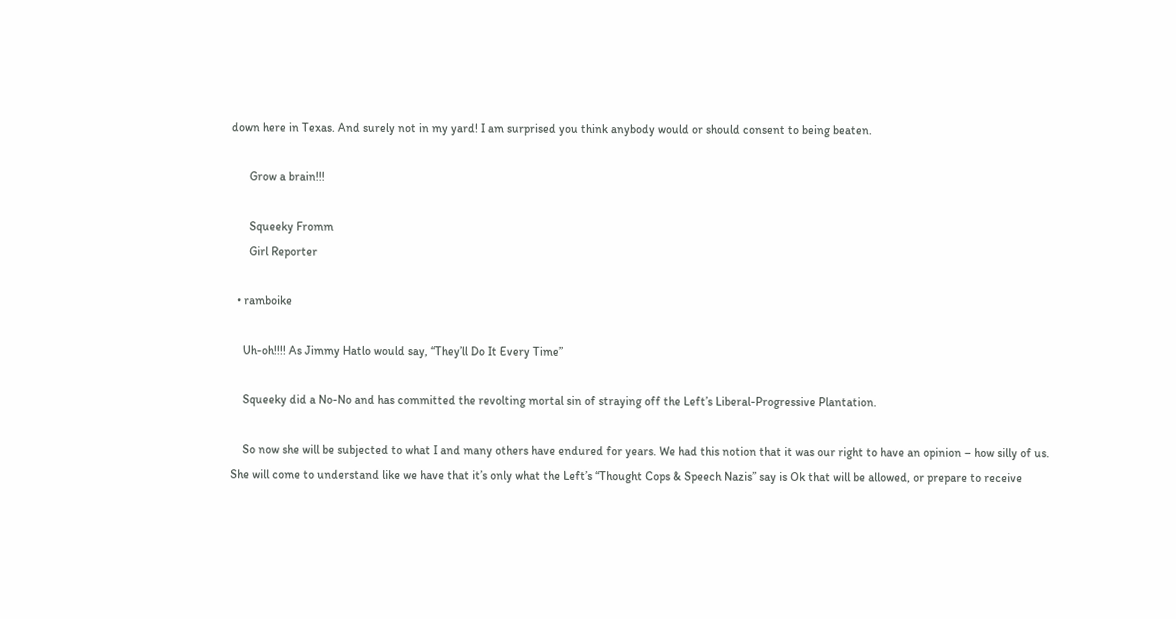down here in Texas. And surely not in my yard! I am surprised you think anybody would or should consent to being beaten.

      Grow a brain!!!

      Squeeky Fromm
      Girl Reporter

  • ramboike

    Uh-oh!!!! As Jimmy Hatlo would say, “They’ll Do It Every Time”

    Squeeky did a No-No and has committed the revolting mortal sin of straying off the Left’s Liberal-Progressive Plantation.

    So now she will be subjected to what I and many others have endured for years. We had this notion that it was our right to have an opinion – how silly of us. She will come to understand like we have that it’s only what the Left’s “Thought Cops & Speech Nazis” say is Ok that will be allowed, or prepare to receive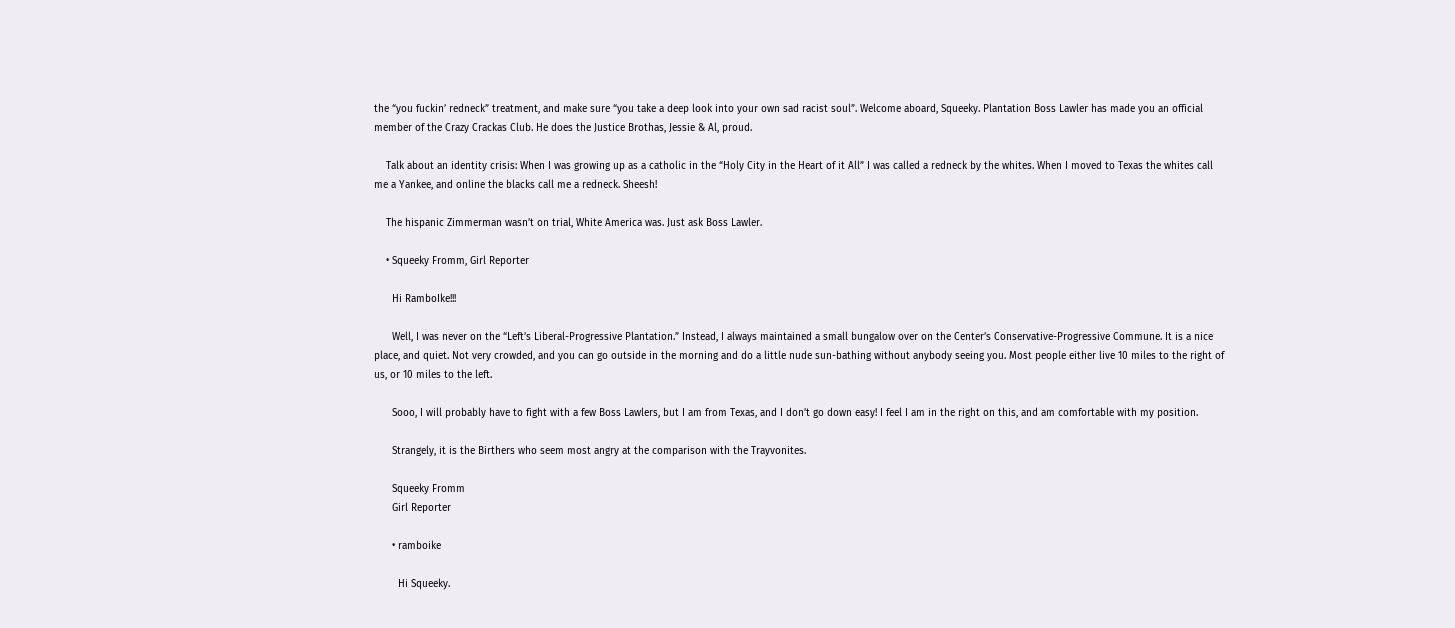the “you fuckin’ redneck” treatment, and make sure “you take a deep look into your own sad racist soul”. Welcome aboard, Squeeky. Plantation Boss Lawler has made you an official member of the Crazy Crackas Club. He does the Justice Brothas, Jessie & Al, proud.

    Talk about an identity crisis: When I was growing up as a catholic in the “Holy City in the Heart of it All” I was called a redneck by the whites. When I moved to Texas the whites call me a Yankee, and online the blacks call me a redneck. Sheesh!

    The hispanic Zimmerman wasn’t on trial, White America was. Just ask Boss Lawler.

    • Squeeky Fromm, Girl Reporter

      Hi RamboIke!!!

      Well, I was never on the “Left’s Liberal-Progressive Plantation.” Instead, I always maintained a small bungalow over on the Center’s Conservative-Progressive Commune. It is a nice place, and quiet. Not very crowded, and you can go outside in the morning and do a little nude sun-bathing without anybody seeing you. Most people either live 10 miles to the right of us, or 10 miles to the left.

      Sooo, I will probably have to fight with a few Boss Lawlers, but I am from Texas, and I don’t go down easy! I feel I am in the right on this, and am comfortable with my position.

      Strangely, it is the Birthers who seem most angry at the comparison with the Trayvonites.

      Squeeky Fromm
      Girl Reporter

      • ramboike

        Hi Squeeky.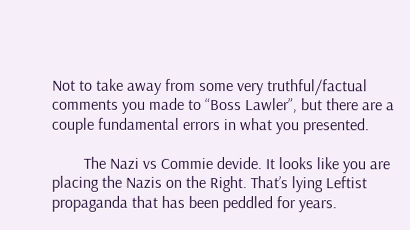Not to take away from some very truthful/factual comments you made to “Boss Lawler”, but there are a couple fundamental errors in what you presented.

        The Nazi vs Commie devide. It looks like you are placing the Nazis on the Right. That’s lying Leftist propaganda that has been peddled for years.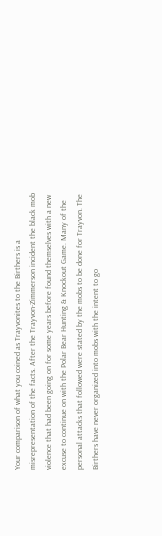Your comparison of what you coined as Trayvonites to the Birthers is a misrepresentation of the facts. After the Trayvon-Zimmerson incident the black mob violence that had been going on for some years before found themselves with a new excuse to continue on with the Polar Bear Hunting & Knockout Game. Many of the personal attacks that followed were stated by the mobs to be done for Trayvon. The Birthers have never organized into mobs with the intent to go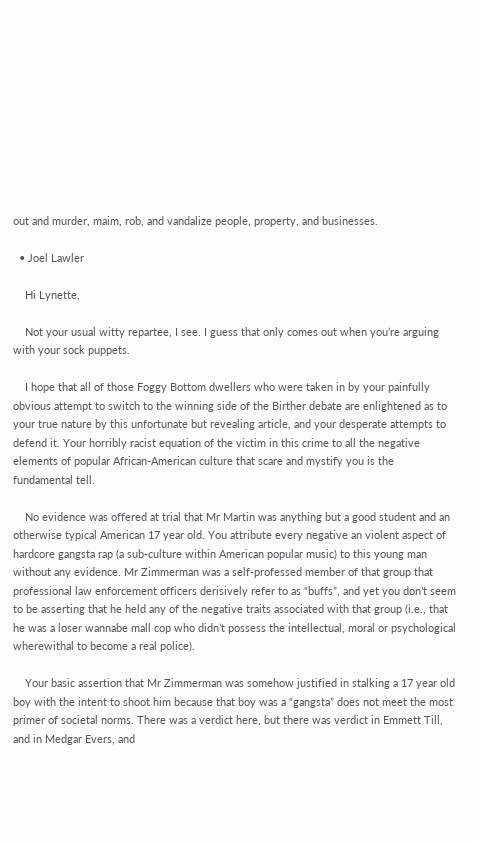out and murder, maim, rob, and vandalize people, property, and businesses.

  • Joel Lawler

    Hi Lynette,

    Not your usual witty repartee, I see. I guess that only comes out when you’re arguing with your sock puppets.

    I hope that all of those Foggy Bottom dwellers who were taken in by your painfully obvious attempt to switch to the winning side of the Birther debate are enlightened as to your true nature by this unfortunate but revealing article, and your desperate attempts to defend it. Your horribly racist equation of the victim in this crime to all the negative elements of popular African-American culture that scare and mystify you is the fundamental tell.

    No evidence was offered at trial that Mr Martin was anything but a good student and an otherwise typical American 17 year old. You attribute every negative an violent aspect of hardcore gangsta rap (a sub-culture within American popular music) to this young man without any evidence. Mr Zimmerman was a self-professed member of that group that professional law enforcement officers derisively refer to as “buffs”, and yet you don’t seem to be asserting that he held any of the negative traits associated with that group (i.e., that he was a loser wannabe mall cop who didn’t possess the intellectual, moral or psychological wherewithal to become a real police).

    Your basic assertion that Mr Zimmerman was somehow justified in stalking a 17 year old boy with the intent to shoot him because that boy was a “gangsta” does not meet the most primer of societal norms. There was a verdict here, but there was verdict in Emmett Till, and in Medgar Evers, and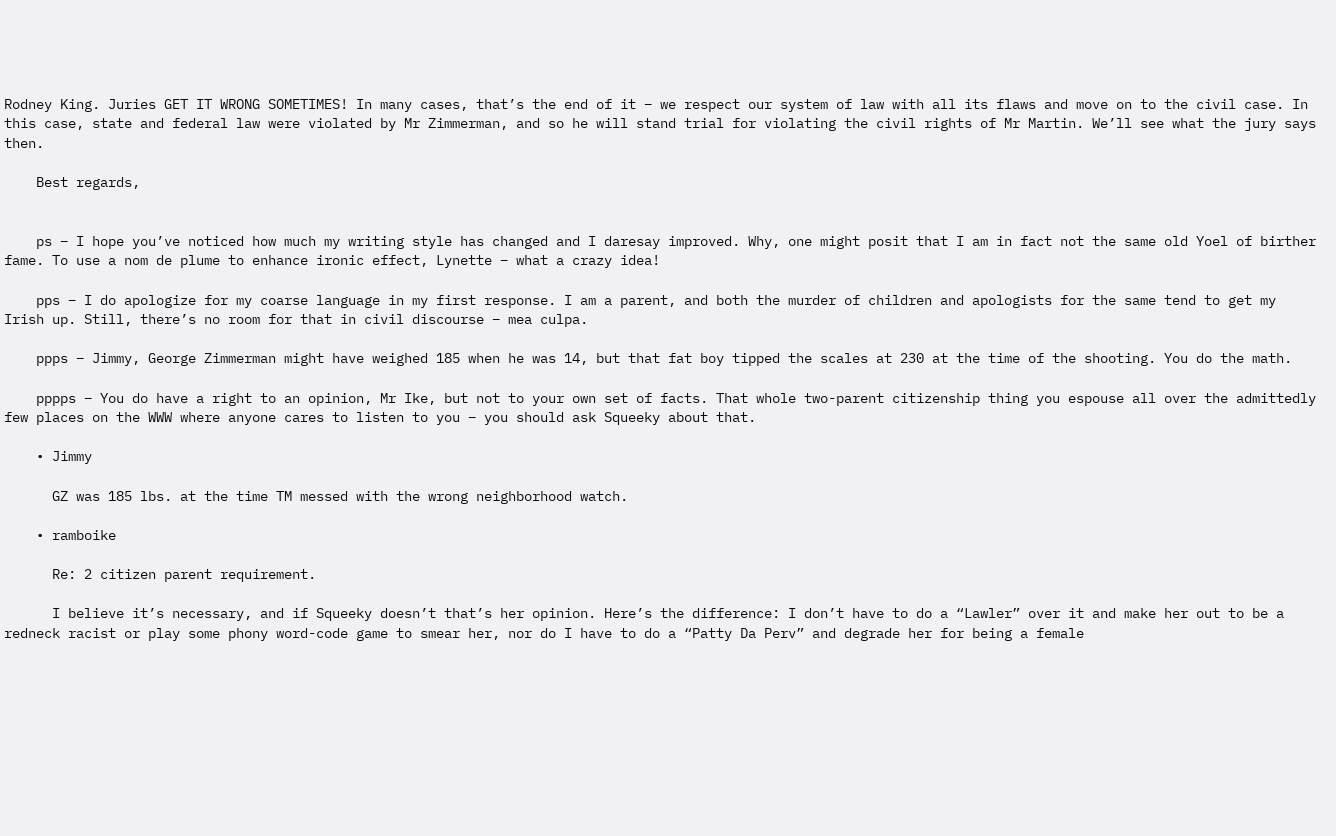Rodney King. Juries GET IT WRONG SOMETIMES! In many cases, that’s the end of it – we respect our system of law with all its flaws and move on to the civil case. In this case, state and federal law were violated by Mr Zimmerman, and so he will stand trial for violating the civil rights of Mr Martin. We’ll see what the jury says then.

    Best regards,


    ps – I hope you’ve noticed how much my writing style has changed and I daresay improved. Why, one might posit that I am in fact not the same old Yoel of birther fame. To use a nom de plume to enhance ironic effect, Lynette – what a crazy idea!

    pps – I do apologize for my coarse language in my first response. I am a parent, and both the murder of children and apologists for the same tend to get my Irish up. Still, there’s no room for that in civil discourse – mea culpa.

    ppps – Jimmy, George Zimmerman might have weighed 185 when he was 14, but that fat boy tipped the scales at 230 at the time of the shooting. You do the math.

    pppps – You do have a right to an opinion, Mr Ike, but not to your own set of facts. That whole two-parent citizenship thing you espouse all over the admittedly few places on the WWW where anyone cares to listen to you – you should ask Squeeky about that.

    • Jimmy

      GZ was 185 lbs. at the time TM messed with the wrong neighborhood watch.

    • ramboike

      Re: 2 citizen parent requirement.

      I believe it’s necessary, and if Squeeky doesn’t that’s her opinion. Here’s the difference: I don’t have to do a “Lawler” over it and make her out to be a redneck racist or play some phony word-code game to smear her, nor do I have to do a “Patty Da Perv” and degrade her for being a female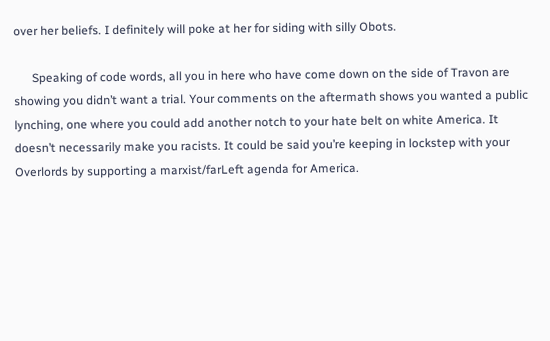over her beliefs. I definitely will poke at her for siding with silly Obots.

      Speaking of code words, all you in here who have come down on the side of Travon are showing you didn’t want a trial. Your comments on the aftermath shows you wanted a public lynching, one where you could add another notch to your hate belt on white America. It doesn’t necessarily make you racists. It could be said you’re keeping in lockstep with your Overlords by supporting a marxist/farLeft agenda for America.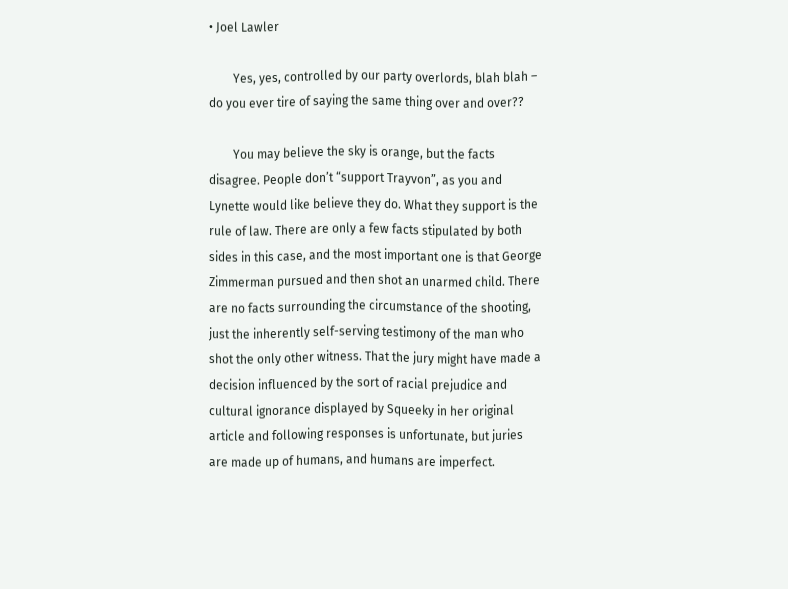• Joel Lawler

        Yes, yes, controlled by our party overlords, blah blah – do you ever tire of saying the same thing over and over??

        You may believe the sky is orange, but the facts disagree. People don’t “support Trayvon”, as you and Lynette would like believe they do. What they support is the rule of law. There are only a few facts stipulated by both sides in this case, and the most important one is that George Zimmerman pursued and then shot an unarmed child. There are no facts surrounding the circumstance of the shooting, just the inherently self-serving testimony of the man who shot the only other witness. That the jury might have made a decision influenced by the sort of racial prejudice and cultural ignorance displayed by Squeeky in her original article and following responses is unfortunate, but juries are made up of humans, and humans are imperfect.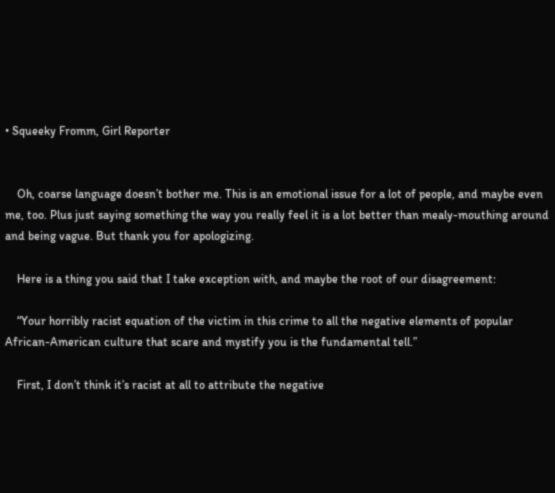• Squeeky Fromm, Girl Reporter


    Oh, coarse language doesn’t bother me. This is an emotional issue for a lot of people, and maybe even me, too. Plus just saying something the way you really feel it is a lot better than mealy-mouthing around and being vague. But thank you for apologizing.

    Here is a thing you said that I take exception with, and maybe the root of our disagreement:

    “Your horribly racist equation of the victim in this crime to all the negative elements of popular African-American culture that scare and mystify you is the fundamental tell.”

    First, I don’t think it’s racist at all to attribute the negative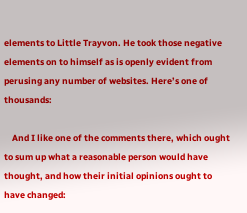elements to Little Trayvon. He took those negative elements on to himself as is openly evident from perusing any number of websites. Here’s one of thousands:

    And I like one of the comments there, which ought to sum up what a reasonable person would have thought, and how their initial opinions ought to have changed: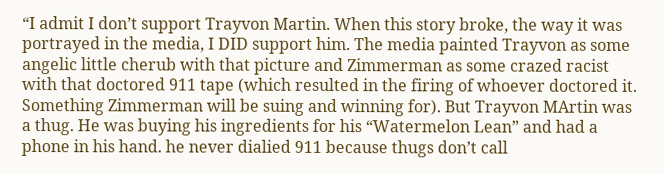“I admit I don’t support Trayvon Martin. When this story broke, the way it was portrayed in the media, I DID support him. The media painted Trayvon as some angelic little cherub with that picture and Zimmerman as some crazed racist with that doctored 911 tape (which resulted in the firing of whoever doctored it. Something Zimmerman will be suing and winning for). But Trayvon MArtin was a thug. He was buying his ingredients for his “Watermelon Lean” and had a phone in his hand. he never dialied 911 because thugs don’t call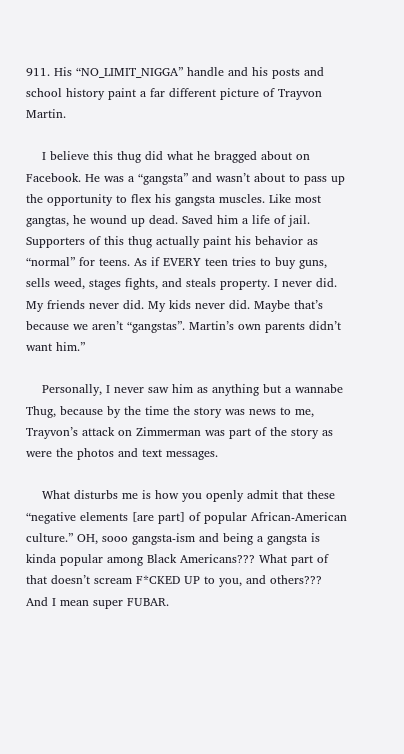911. His “NO_LIMIT_NIGGA” handle and his posts and school history paint a far different picture of Trayvon Martin.

    I believe this thug did what he bragged about on Facebook. He was a “gangsta” and wasn’t about to pass up the opportunity to flex his gangsta muscles. Like most gangtas, he wound up dead. Saved him a life of jail. Supporters of this thug actually paint his behavior as “normal” for teens. As if EVERY teen tries to buy guns, sells weed, stages fights, and steals property. I never did. My friends never did. My kids never did. Maybe that’s because we aren’t “gangstas”. Martin’s own parents didn’t want him.”

    Personally, I never saw him as anything but a wannabe Thug, because by the time the story was news to me, Trayvon’s attack on Zimmerman was part of the story as were the photos and text messages.

    What disturbs me is how you openly admit that these “negative elements [are part] of popular African-American culture.” OH, sooo gangsta-ism and being a gangsta is kinda popular among Black Americans??? What part of that doesn’t scream F*CKED UP to you, and others??? And I mean super FUBAR.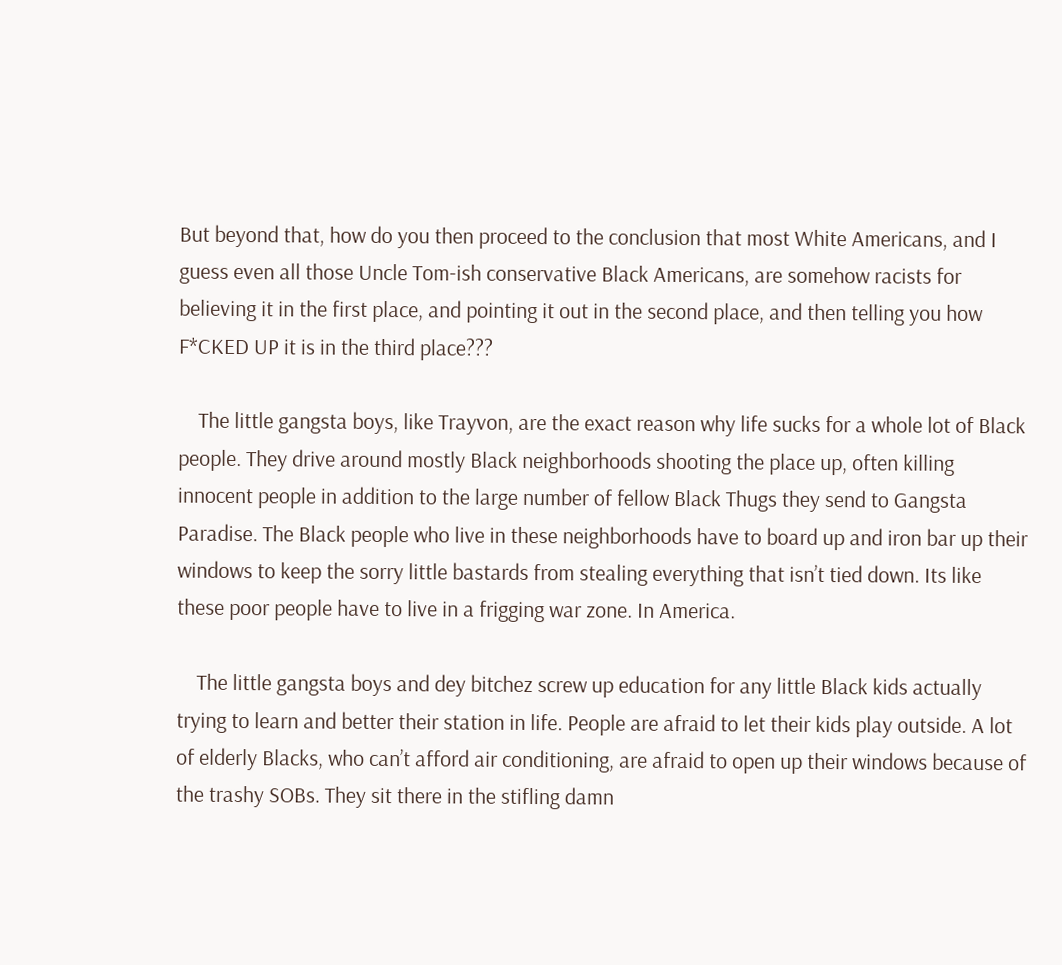But beyond that, how do you then proceed to the conclusion that most White Americans, and I guess even all those Uncle Tom-ish conservative Black Americans, are somehow racists for believing it in the first place, and pointing it out in the second place, and then telling you how F*CKED UP it is in the third place???

    The little gangsta boys, like Trayvon, are the exact reason why life sucks for a whole lot of Black people. They drive around mostly Black neighborhoods shooting the place up, often killing innocent people in addition to the large number of fellow Black Thugs they send to Gangsta Paradise. The Black people who live in these neighborhoods have to board up and iron bar up their windows to keep the sorry little bastards from stealing everything that isn’t tied down. Its like these poor people have to live in a frigging war zone. In America.

    The little gangsta boys and dey bitchez screw up education for any little Black kids actually trying to learn and better their station in life. People are afraid to let their kids play outside. A lot of elderly Blacks, who can’t afford air conditioning, are afraid to open up their windows because of the trashy SOBs. They sit there in the stifling damn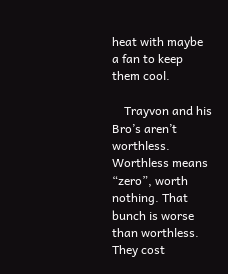heat with maybe a fan to keep them cool.

    Trayvon and his Bro’s aren’t worthless. Worthless means “zero”, worth nothing. That bunch is worse than worthless. They cost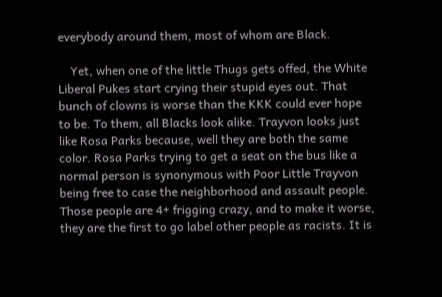everybody around them, most of whom are Black.

    Yet, when one of the little Thugs gets offed, the White Liberal Pukes start crying their stupid eyes out. That bunch of clowns is worse than the KKK could ever hope to be. To them, all Blacks look alike. Trayvon looks just like Rosa Parks because, well they are both the same color. Rosa Parks trying to get a seat on the bus like a normal person is synonymous with Poor Little Trayvon being free to case the neighborhood and assault people. Those people are 4+ frigging crazy, and to make it worse, they are the first to go label other people as racists. It is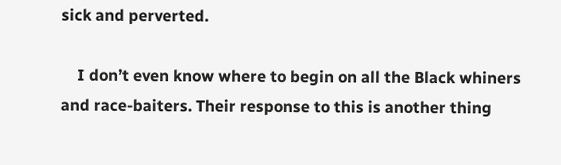sick and perverted.

    I don’t even know where to begin on all the Black whiners and race-baiters. Their response to this is another thing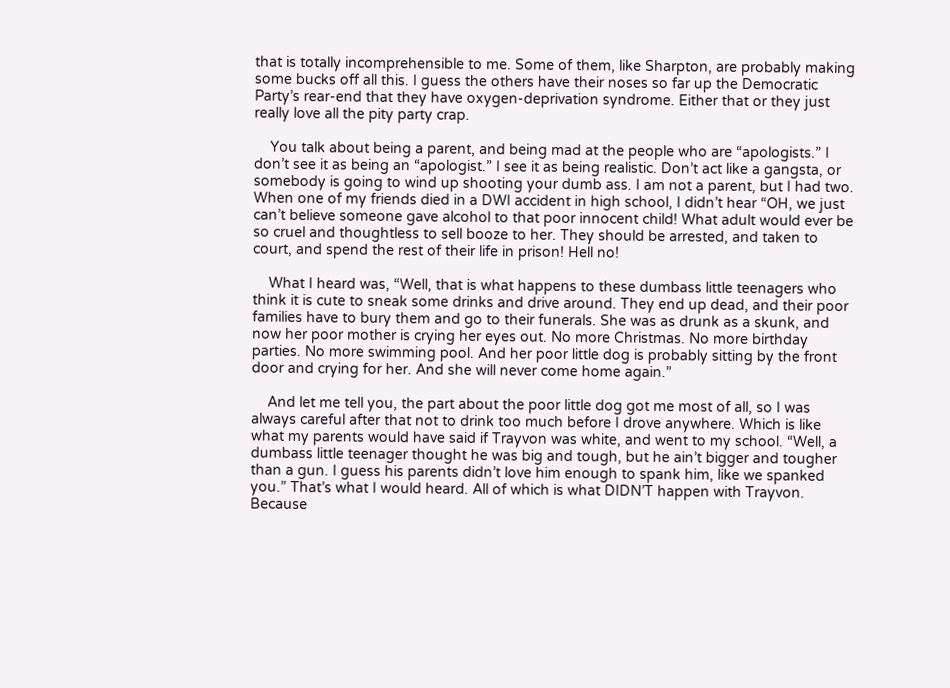that is totally incomprehensible to me. Some of them, like Sharpton, are probably making some bucks off all this. I guess the others have their noses so far up the Democratic Party’s rear-end that they have oxygen-deprivation syndrome. Either that or they just really love all the pity party crap.

    You talk about being a parent, and being mad at the people who are “apologists.” I don’t see it as being an “apologist.” I see it as being realistic. Don’t act like a gangsta, or somebody is going to wind up shooting your dumb ass. I am not a parent, but I had two. When one of my friends died in a DWI accident in high school, I didn’t hear “OH, we just can’t believe someone gave alcohol to that poor innocent child! What adult would ever be so cruel and thoughtless to sell booze to her. They should be arrested, and taken to court, and spend the rest of their life in prison! Hell no!

    What I heard was, “Well, that is what happens to these dumbass little teenagers who think it is cute to sneak some drinks and drive around. They end up dead, and their poor families have to bury them and go to their funerals. She was as drunk as a skunk, and now her poor mother is crying her eyes out. No more Christmas. No more birthday parties. No more swimming pool. And her poor little dog is probably sitting by the front door and crying for her. And she will never come home again.”

    And let me tell you, the part about the poor little dog got me most of all, so I was always careful after that not to drink too much before I drove anywhere. Which is like what my parents would have said if Trayvon was white, and went to my school. “Well, a dumbass little teenager thought he was big and tough, but he ain’t bigger and tougher than a gun. I guess his parents didn’t love him enough to spank him, like we spanked you.” That’s what I would heard. All of which is what DIDN’T happen with Trayvon. Because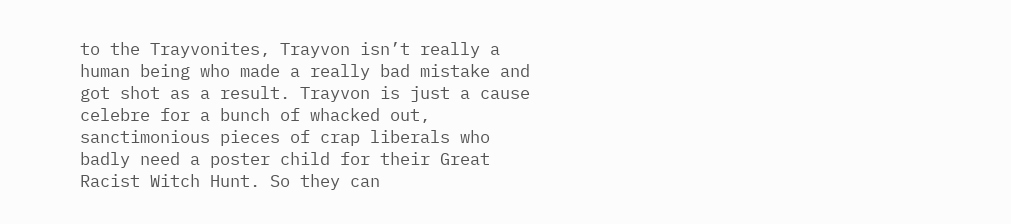to the Trayvonites, Trayvon isn’t really a human being who made a really bad mistake and got shot as a result. Trayvon is just a cause celebre for a bunch of whacked out, sanctimonious pieces of crap liberals who badly need a poster child for their Great Racist Witch Hunt. So they can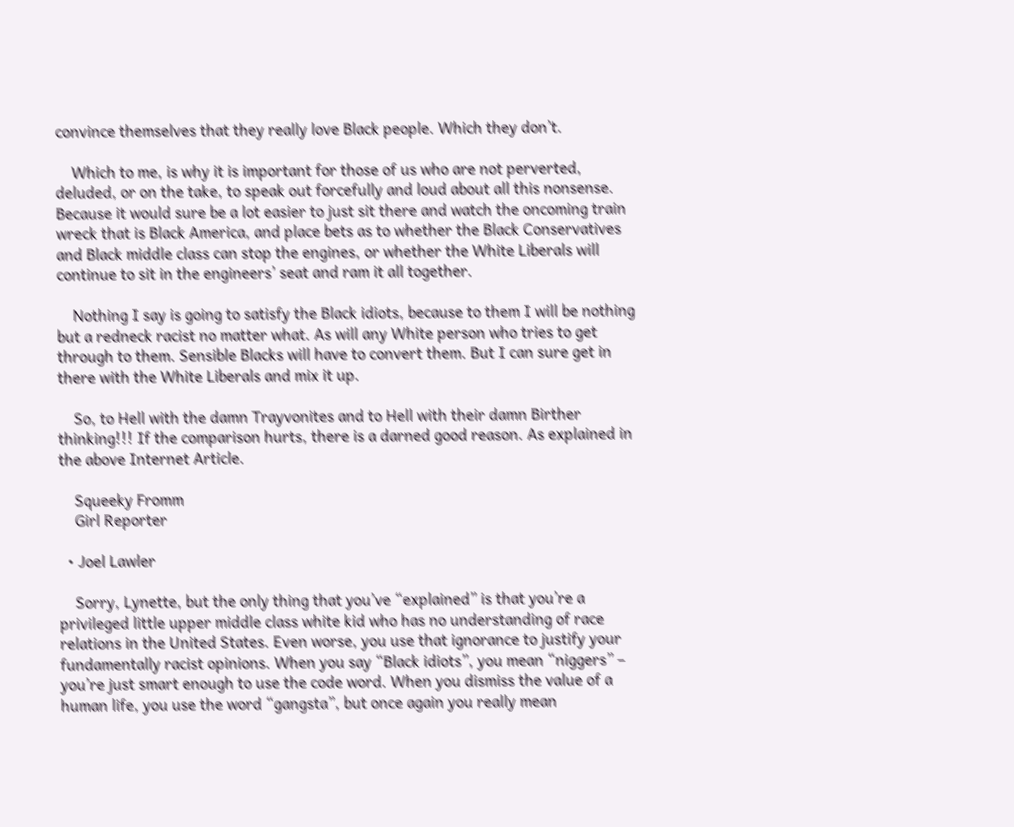convince themselves that they really love Black people. Which they don’t.

    Which to me, is why it is important for those of us who are not perverted, deluded, or on the take, to speak out forcefully and loud about all this nonsense. Because it would sure be a lot easier to just sit there and watch the oncoming train wreck that is Black America, and place bets as to whether the Black Conservatives and Black middle class can stop the engines, or whether the White Liberals will continue to sit in the engineers’ seat and ram it all together.

    Nothing I say is going to satisfy the Black idiots, because to them I will be nothing but a redneck racist no matter what. As will any White person who tries to get through to them. Sensible Blacks will have to convert them. But I can sure get in there with the White Liberals and mix it up.

    So, to Hell with the damn Trayvonites and to Hell with their damn Birther thinking!!! If the comparison hurts, there is a darned good reason. As explained in the above Internet Article.

    Squeeky Fromm
    Girl Reporter

  • Joel Lawler

    Sorry, Lynette, but the only thing that you’ve “explained” is that you’re a privileged little upper middle class white kid who has no understanding of race relations in the United States. Even worse, you use that ignorance to justify your fundamentally racist opinions. When you say “Black idiots”, you mean “niggers” – you’re just smart enough to use the code word. When you dismiss the value of a human life, you use the word “gangsta”, but once again you really mean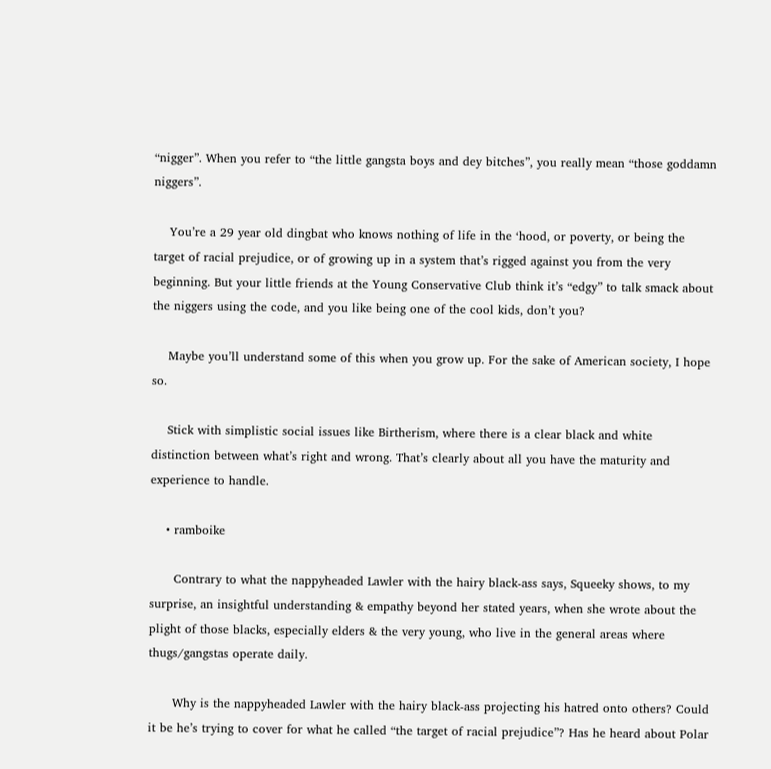“nigger”. When you refer to “the little gangsta boys and dey bitches”, you really mean “those goddamn niggers”.

    You’re a 29 year old dingbat who knows nothing of life in the ‘hood, or poverty, or being the target of racial prejudice, or of growing up in a system that’s rigged against you from the very beginning. But your little friends at the Young Conservative Club think it’s “edgy” to talk smack about the niggers using the code, and you like being one of the cool kids, don’t you?

    Maybe you’ll understand some of this when you grow up. For the sake of American society, I hope so.

    Stick with simplistic social issues like Birtherism, where there is a clear black and white distinction between what’s right and wrong. That’s clearly about all you have the maturity and experience to handle.

    • ramboike

      Contrary to what the nappyheaded Lawler with the hairy black-ass says, Squeeky shows, to my surprise, an insightful understanding & empathy beyond her stated years, when she wrote about the plight of those blacks, especially elders & the very young, who live in the general areas where thugs/gangstas operate daily.

      Why is the nappyheaded Lawler with the hairy black-ass projecting his hatred onto others? Could it be he’s trying to cover for what he called “the target of racial prejudice”? Has he heard about Polar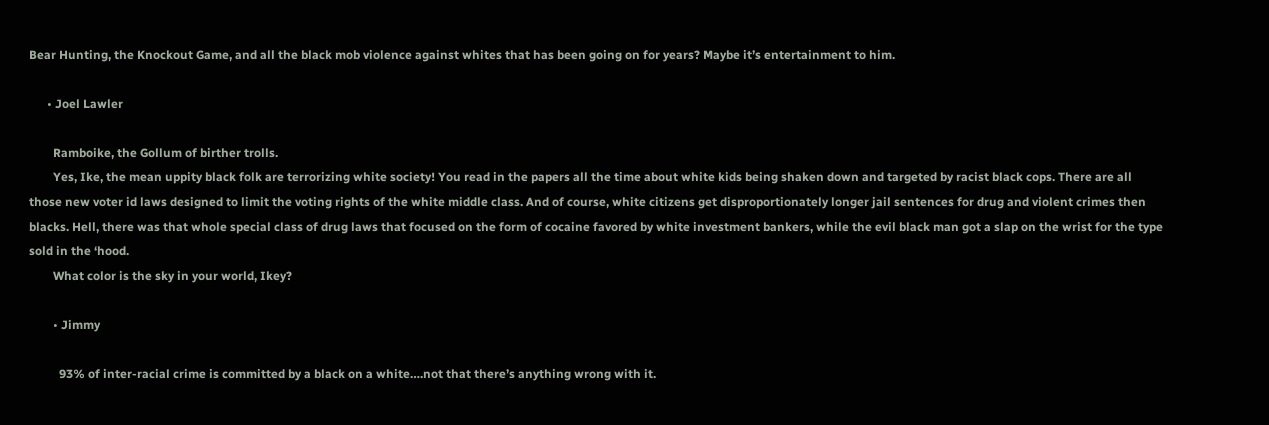Bear Hunting, the Knockout Game, and all the black mob violence against whites that has been going on for years? Maybe it’s entertainment to him.

      • Joel Lawler

        Ramboike, the Gollum of birther trolls.
        Yes, Ike, the mean uppity black folk are terrorizing white society! You read in the papers all the time about white kids being shaken down and targeted by racist black cops. There are all those new voter id laws designed to limit the voting rights of the white middle class. And of course, white citizens get disproportionately longer jail sentences for drug and violent crimes then blacks. Hell, there was that whole special class of drug laws that focused on the form of cocaine favored by white investment bankers, while the evil black man got a slap on the wrist for the type sold in the ‘hood.
        What color is the sky in your world, Ikey?

        • Jimmy

          93% of inter-racial crime is committed by a black on a white….not that there’s anything wrong with it.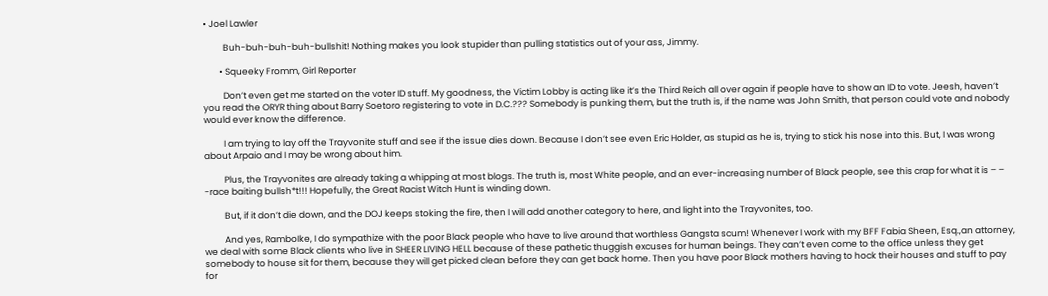• Joel Lawler

          Buh-buh-buh-buh-bullshit! Nothing makes you look stupider than pulling statistics out of your ass, Jimmy.

        • Squeeky Fromm, Girl Reporter

          Don’t even get me started on the voter ID stuff. My goodness, the Victim Lobby is acting like it’s the Third Reich all over again if people have to show an ID to vote. Jeesh, haven’t you read the ORYR thing about Barry Soetoro registering to vote in D.C.??? Somebody is punking them, but the truth is, if the name was John Smith, that person could vote and nobody would ever know the difference.

          I am trying to lay off the Trayvonite stuff and see if the issue dies down. Because I don’t see even Eric Holder, as stupid as he is, trying to stick his nose into this. But, I was wrong about Arpaio and I may be wrong about him.

          Plus, the Trayvonites are already taking a whipping at most blogs. The truth is, most White people, and an ever-increasing number of Black people, see this crap for what it is – – -race baiting bullsh*t!!! Hopefully, the Great Racist Witch Hunt is winding down.

          But, if it don’t die down, and the DOJ keeps stoking the fire, then I will add another category to here, and light into the Trayvonites, too.

          And yes, RamboIke, I do sympathize with the poor Black people who have to live around that worthless Gangsta scum! Whenever I work with my BFF Fabia Sheen, Esq.,an attorney, we deal with some Black clients who live in SHEER LIVING HELL because of these pathetic thuggish excuses for human beings. They can’t even come to the office unless they get somebody to house sit for them, because they will get picked clean before they can get back home. Then you have poor Black mothers having to hock their houses and stuff to pay for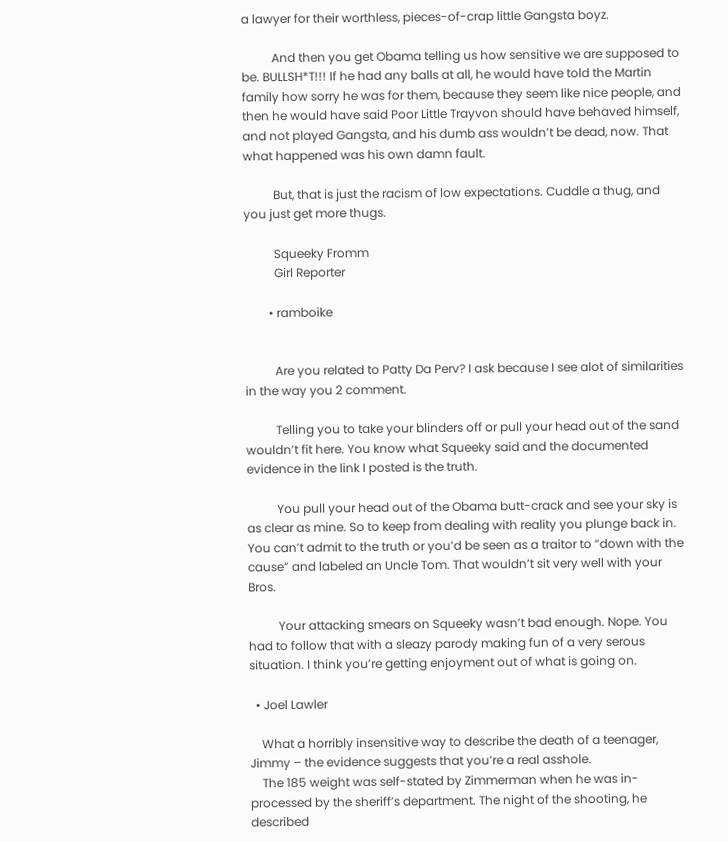a lawyer for their worthless, pieces-of-crap little Gangsta boyz.

          And then you get Obama telling us how sensitive we are supposed to be. BULLSH*T!!! If he had any balls at all, he would have told the Martin family how sorry he was for them, because they seem like nice people, and then he would have said Poor Little Trayvon should have behaved himself, and not played Gangsta, and his dumb ass wouldn’t be dead, now. That what happened was his own damn fault.

          But, that is just the racism of low expectations. Cuddle a thug, and you just get more thugs.

          Squeeky Fromm
          Girl Reporter

        • ramboike


          Are you related to Patty Da Perv? I ask because I see alot of similarities in the way you 2 comment.

          Telling you to take your blinders off or pull your head out of the sand wouldn’t fit here. You know what Squeeky said and the documented evidence in the link I posted is the truth.

          You pull your head out of the Obama butt-crack and see your sky is as clear as mine. So to keep from dealing with reality you plunge back in. You can’t admit to the truth or you’d be seen as a traitor to “down with the cause” and labeled an Uncle Tom. That wouldn’t sit very well with your Bros.

          Your attacking smears on Squeeky wasn’t bad enough. Nope. You had to follow that with a sleazy parody making fun of a very serous situation. I think you’re getting enjoyment out of what is going on.

  • Joel Lawler

    What a horribly insensitive way to describe the death of a teenager, Jimmy – the evidence suggests that you’re a real asshole.
    The 185 weight was self-stated by Zimmerman when he was in-processed by the sheriff’s department. The night of the shooting, he described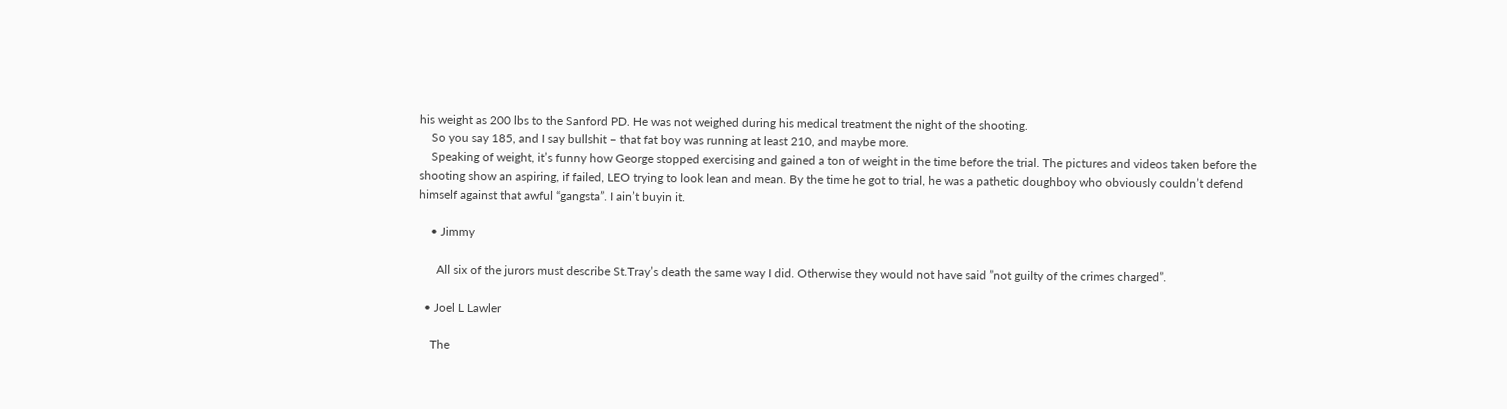his weight as 200 lbs to the Sanford PD. He was not weighed during his medical treatment the night of the shooting.
    So you say 185, and I say bullshit – that fat boy was running at least 210, and maybe more.
    Speaking of weight, it’s funny how George stopped exercising and gained a ton of weight in the time before the trial. The pictures and videos taken before the shooting show an aspiring, if failed, LEO trying to look lean and mean. By the time he got to trial, he was a pathetic doughboy who obviously couldn’t defend himself against that awful “gangsta”. I ain’t buyin it.

    • Jimmy

      All six of the jurors must describe St.Tray’s death the same way I did. Otherwise they would not have said ”not guilty of the crimes charged”.

  • Joel L Lawler

    The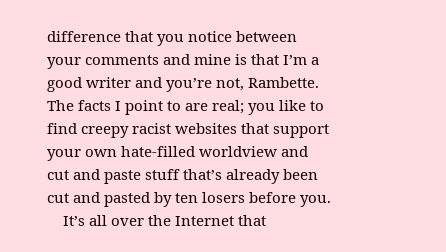difference that you notice between your comments and mine is that I’m a good writer and you’re not, Rambette. The facts I point to are real; you like to find creepy racist websites that support your own hate-filled worldview and cut and paste stuff that’s already been cut and pasted by ten losers before you.
    It’s all over the Internet that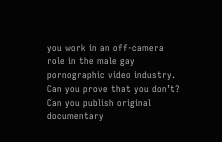you work in an off-camera role in the male gay pornographic video industry. Can you prove that you don’t? Can you publish original documentary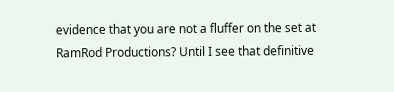evidence that you are not a fluffer on the set at RamRod Productions? Until I see that definitive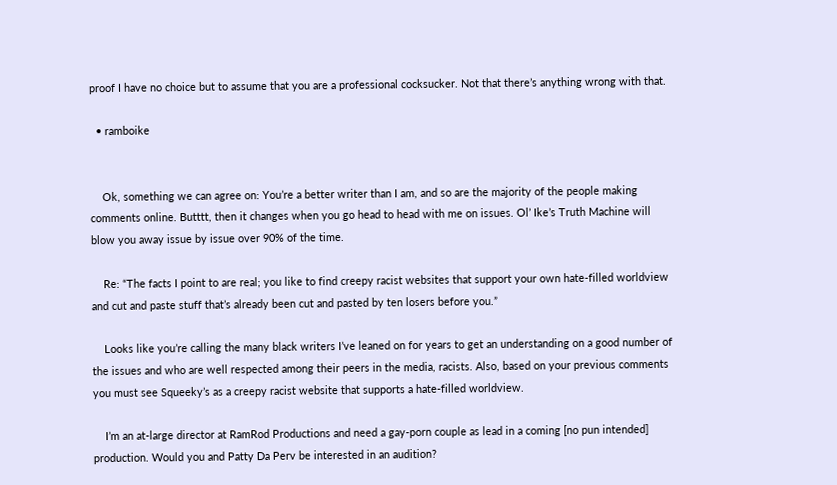proof I have no choice but to assume that you are a professional cocksucker. Not that there’s anything wrong with that.

  • ramboike


    Ok, something we can agree on: You’re a better writer than I am, and so are the majority of the people making comments online. Butttt, then it changes when you go head to head with me on issues. Ol’ Ike’s Truth Machine will blow you away issue by issue over 90% of the time.

    Re: “The facts I point to are real; you like to find creepy racist websites that support your own hate-filled worldview and cut and paste stuff that’s already been cut and pasted by ten losers before you.”

    Looks like you’re calling the many black writers I’ve leaned on for years to get an understanding on a good number of the issues and who are well respected among their peers in the media, racists. Also, based on your previous comments you must see Squeeky’s as a creepy racist website that supports a hate-filled worldview.

    I’m an at-large director at RamRod Productions and need a gay-porn couple as lead in a coming [no pun intended] production. Would you and Patty Da Perv be interested in an audition?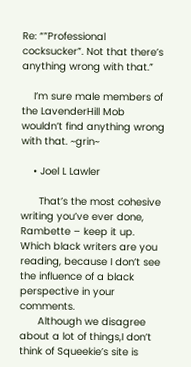Re: “”Professional cocksucker”. Not that there’s anything wrong with that.”

    I’m sure male members of the LavenderHill Mob wouldn’t find anything wrong with that. ~grin~

    • Joel L Lawler

      That’s the most cohesive writing you’ve ever done, Rambette – keep it up. Which black writers are you reading, because I don’t see the influence of a black perspective in your comments.
      Although we disagree about a lot of things,I don’t think of Squeekie’s site is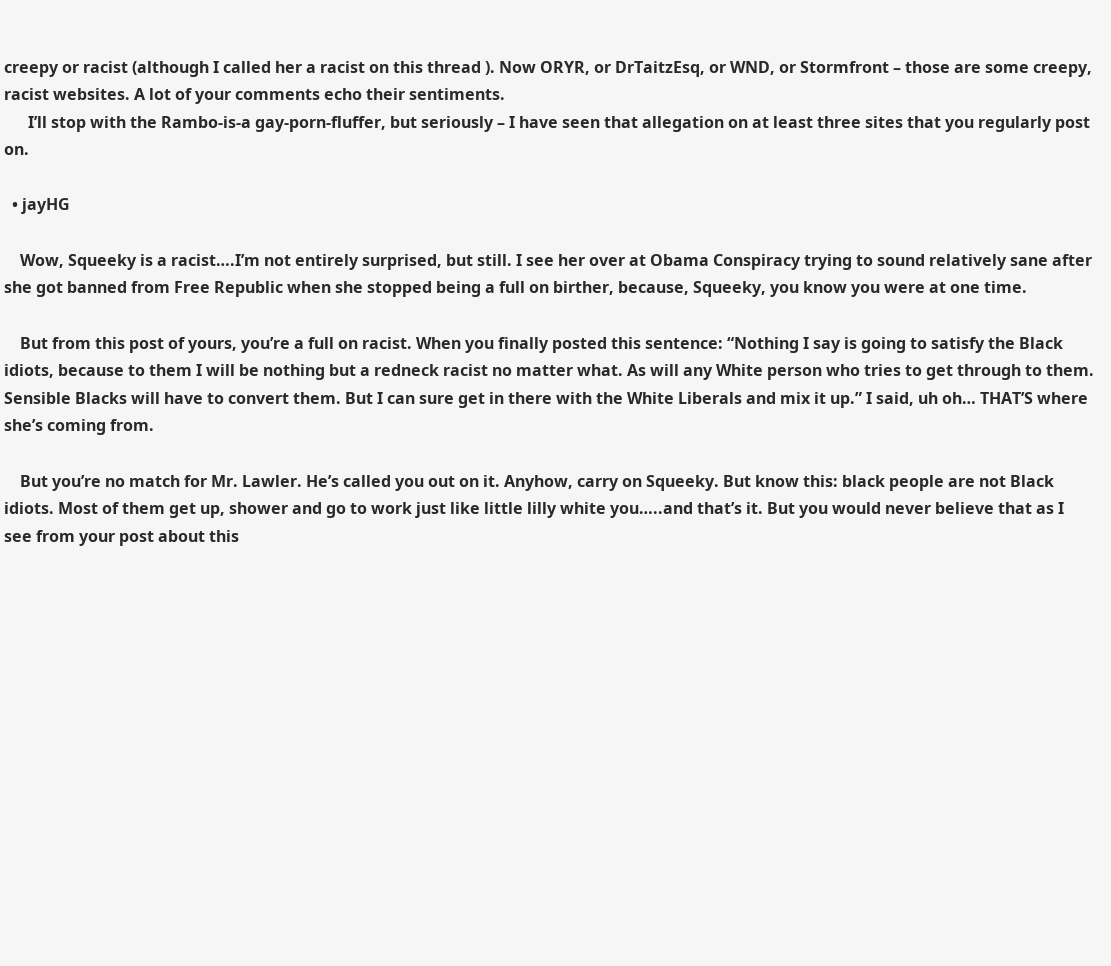creepy or racist (although I called her a racist on this thread ). Now ORYR, or DrTaitzEsq, or WND, or Stormfront – those are some creepy, racist websites. A lot of your comments echo their sentiments.
      I’ll stop with the Rambo-is-a gay-porn-fluffer, but seriously – I have seen that allegation on at least three sites that you regularly post on.

  • jayHG

    Wow, Squeeky is a racist….I’m not entirely surprised, but still. I see her over at Obama Conspiracy trying to sound relatively sane after she got banned from Free Republic when she stopped being a full on birther, because, Squeeky, you know you were at one time.

    But from this post of yours, you’re a full on racist. When you finally posted this sentence: “Nothing I say is going to satisfy the Black idiots, because to them I will be nothing but a redneck racist no matter what. As will any White person who tries to get through to them. Sensible Blacks will have to convert them. But I can sure get in there with the White Liberals and mix it up.” I said, uh oh… THAT’S where she’s coming from.

    But you’re no match for Mr. Lawler. He’s called you out on it. Anyhow, carry on Squeeky. But know this: black people are not Black idiots. Most of them get up, shower and go to work just like little lilly white you…..and that’s it. But you would never believe that as I see from your post about this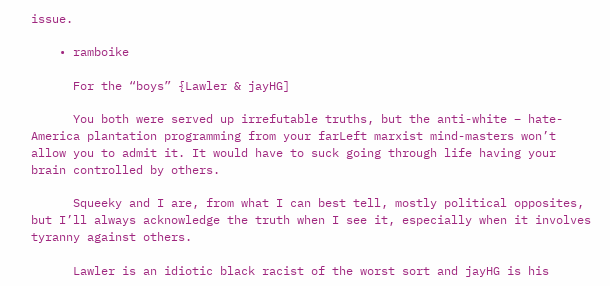issue.

    • ramboike

      For the “boys” {Lawler & jayHG]

      You both were served up irrefutable truths, but the anti-white – hate-America plantation programming from your farLeft marxist mind-masters won’t allow you to admit it. It would have to suck going through life having your brain controlled by others.

      Squeeky and I are, from what I can best tell, mostly political opposites, but I’ll always acknowledge the truth when I see it, especially when it involves tyranny against others.

      Lawler is an idiotic black racist of the worst sort and jayHG is his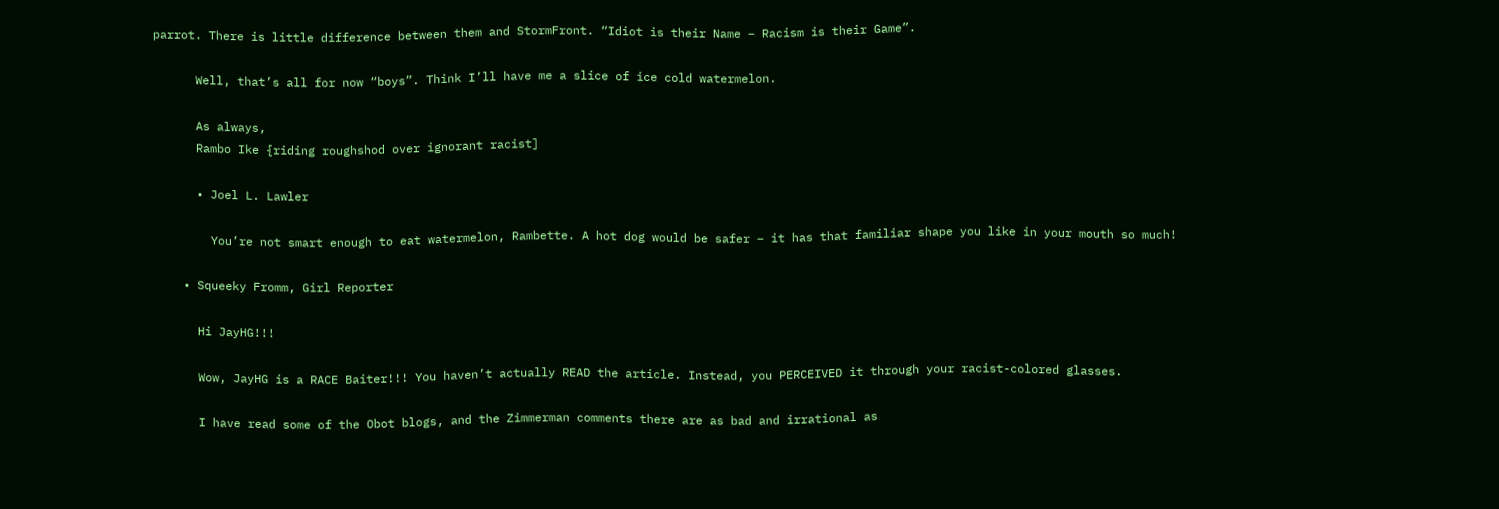parrot. There is little difference between them and StormFront. “Idiot is their Name – Racism is their Game”.

      Well, that’s all for now “boys”. Think I’ll have me a slice of ice cold watermelon.

      As always,
      Rambo Ike {riding roughshod over ignorant racist]

      • Joel L. Lawler

        You’re not smart enough to eat watermelon, Rambette. A hot dog would be safer – it has that familiar shape you like in your mouth so much!

    • Squeeky Fromm, Girl Reporter

      Hi JayHG!!!

      Wow, JayHG is a RACE Baiter!!! You haven’t actually READ the article. Instead, you PERCEIVED it through your racist-colored glasses.

      I have read some of the Obot blogs, and the Zimmerman comments there are as bad and irrational as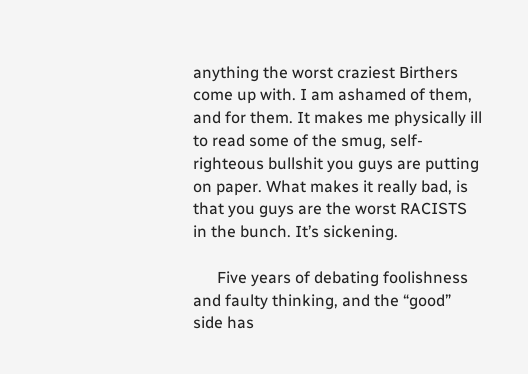anything the worst craziest Birthers come up with. I am ashamed of them, and for them. It makes me physically ill to read some of the smug, self-righteous bullshit you guys are putting on paper. What makes it really bad, is that you guys are the worst RACISTS in the bunch. It’s sickening.

      Five years of debating foolishness and faulty thinking, and the “good” side has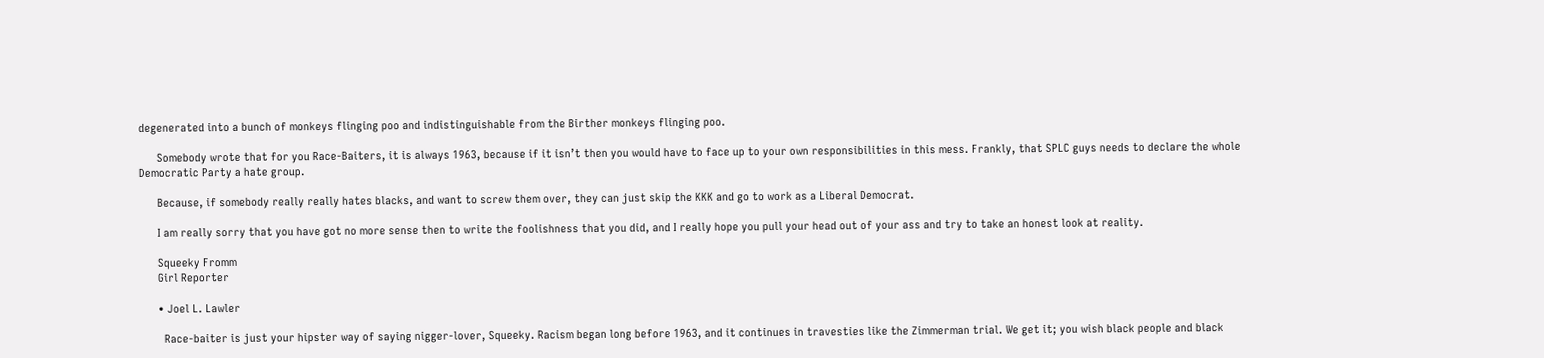degenerated into a bunch of monkeys flinging poo and indistinguishable from the Birther monkeys flinging poo.

      Somebody wrote that for you Race-Baiters, it is always 1963, because if it isn’t then you would have to face up to your own responsibilities in this mess. Frankly, that SPLC guys needs to declare the whole Democratic Party a hate group.

      Because, if somebody really really hates blacks, and want to screw them over, they can just skip the KKK and go to work as a Liberal Democrat.

      I am really sorry that you have got no more sense then to write the foolishness that you did, and I really hope you pull your head out of your ass and try to take an honest look at reality.

      Squeeky Fromm
      Girl Reporter

      • Joel L. Lawler

        Race-baiter is just your hipster way of saying nigger-lover, Squeeky. Racism began long before 1963, and it continues in travesties like the Zimmerman trial. We get it; you wish black people and black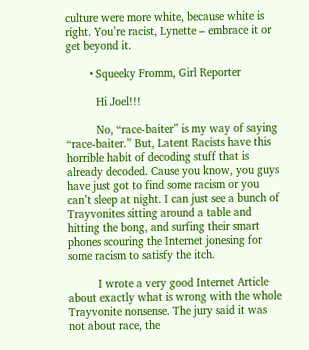culture were more white, because white is right. You’re racist, Lynette – embrace it or get beyond it.

        • Squeeky Fromm, Girl Reporter

          Hi Joel!!!

          No, “race-baiter” is my way of saying “race-baiter.” But, Latent Racists have this horrible habit of decoding stuff that is already decoded. Cause you know, you guys have just got to find some racism or you can’t sleep at night. I can just see a bunch of Trayvonites sitting around a table and hitting the bong, and surfing their smart phones scouring the Internet jonesing for some racism to satisfy the itch.

          I wrote a very good Internet Article about exactly what is wrong with the whole Trayvonite nonsense. The jury said it was not about race, the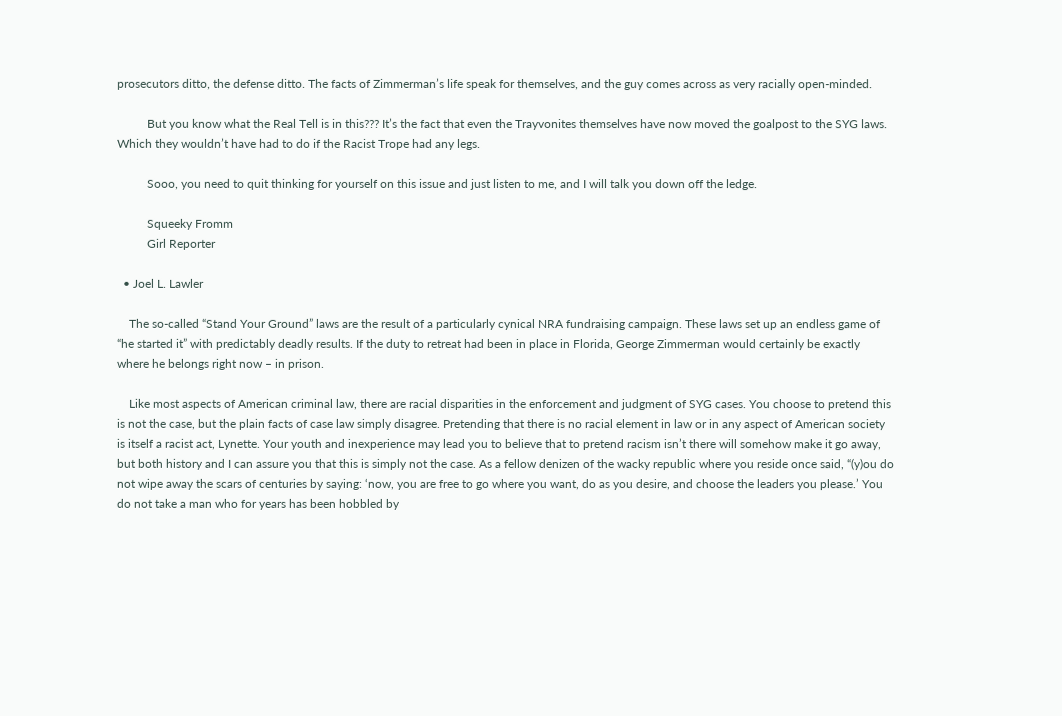prosecutors ditto, the defense ditto. The facts of Zimmerman’s life speak for themselves, and the guy comes across as very racially open-minded.

          But you know what the Real Tell is in this??? It’s the fact that even the Trayvonites themselves have now moved the goalpost to the SYG laws. Which they wouldn’t have had to do if the Racist Trope had any legs.

          Sooo, you need to quit thinking for yourself on this issue and just listen to me, and I will talk you down off the ledge.

          Squeeky Fromm
          Girl Reporter

  • Joel L. Lawler

    The so-called “Stand Your Ground” laws are the result of a particularly cynical NRA fundraising campaign. These laws set up an endless game of “he started it” with predictably deadly results. If the duty to retreat had been in place in Florida, George Zimmerman would certainly be exactly where he belongs right now – in prison.

    Like most aspects of American criminal law, there are racial disparities in the enforcement and judgment of SYG cases. You choose to pretend this is not the case, but the plain facts of case law simply disagree. Pretending that there is no racial element in law or in any aspect of American society is itself a racist act, Lynette. Your youth and inexperience may lead you to believe that to pretend racism isn’t there will somehow make it go away, but both history and I can assure you that this is simply not the case. As a fellow denizen of the wacky republic where you reside once said, “(y)ou do not wipe away the scars of centuries by saying: ‘now, you are free to go where you want, do as you desire, and choose the leaders you please.’ You do not take a man who for years has been hobbled by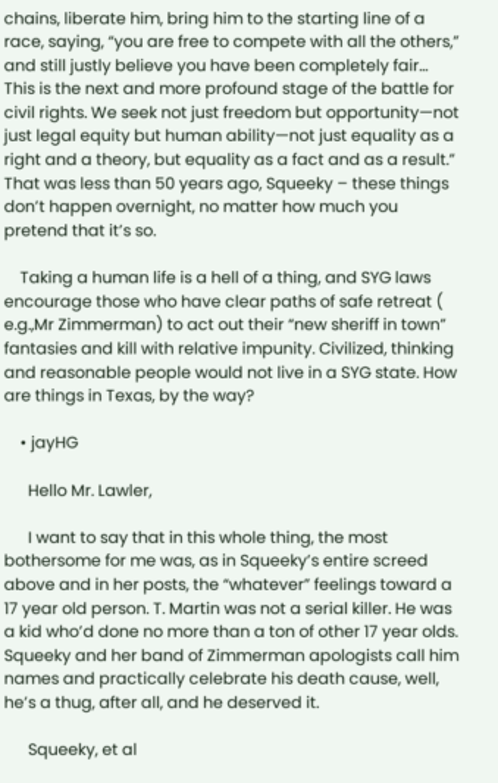chains, liberate him, bring him to the starting line of a race, saying, “you are free to compete with all the others,” and still justly believe you have been completely fair… This is the next and more profound stage of the battle for civil rights. We seek not just freedom but opportunity—not just legal equity but human ability—not just equality as a right and a theory, but equality as a fact and as a result.” That was less than 50 years ago, Squeeky – these things don’t happen overnight, no matter how much you pretend that it’s so.

    Taking a human life is a hell of a thing, and SYG laws encourage those who have clear paths of safe retreat ( e.g.,Mr Zimmerman) to act out their “new sheriff in town” fantasies and kill with relative impunity. Civilized, thinking and reasonable people would not live in a SYG state. How are things in Texas, by the way?

    • jayHG

      Hello Mr. Lawler,

      I want to say that in this whole thing, the most bothersome for me was, as in Squeeky’s entire screed above and in her posts, the “whatever” feelings toward a 17 year old person. T. Martin was not a serial killer. He was a kid who’d done no more than a ton of other 17 year olds. Squeeky and her band of Zimmerman apologists call him names and practically celebrate his death cause, well, he’s a thug, after all, and he deserved it.

      Squeeky, et al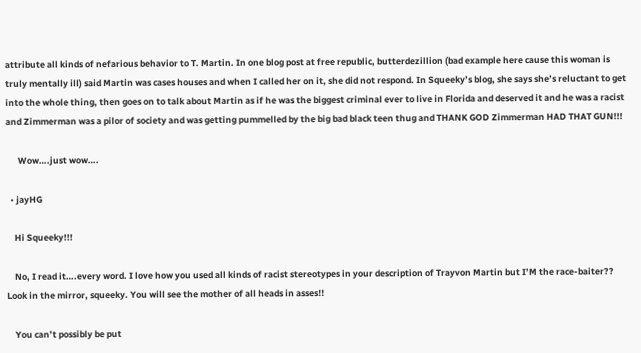attribute all kinds of nefarious behavior to T. Martin. In one blog post at free republic, butterdezillion (bad example here cause this woman is truly mentally ill) said Martin was cases houses and when I called her on it, she did not respond. In Squeeky’s blog, she says she’s reluctant to get into the whole thing, then goes on to talk about Martin as if he was the biggest criminal ever to live in Florida and deserved it and he was a racist and Zimmerman was a pilor of society and was getting pummelled by the big bad black teen thug and THANK GOD Zimmerman HAD THAT GUN!!!

      Wow….just wow….

  • jayHG

    Hi Squeeky!!!

    No, I read it….every word. I love how you used all kinds of racist stereotypes in your description of Trayvon Martin but I’M the race-baiter?? Look in the mirror, squeeky. You will see the mother of all heads in asses!!

    You can’t possibly be put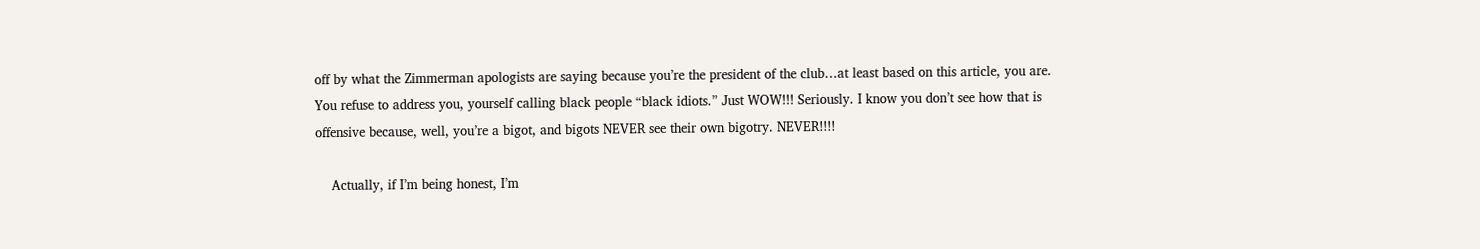off by what the Zimmerman apologists are saying because you’re the president of the club…at least based on this article, you are. You refuse to address you, yourself calling black people “black idiots.” Just WOW!!! Seriously. I know you don’t see how that is offensive because, well, you’re a bigot, and bigots NEVER see their own bigotry. NEVER!!!!

    Actually, if I’m being honest, I’m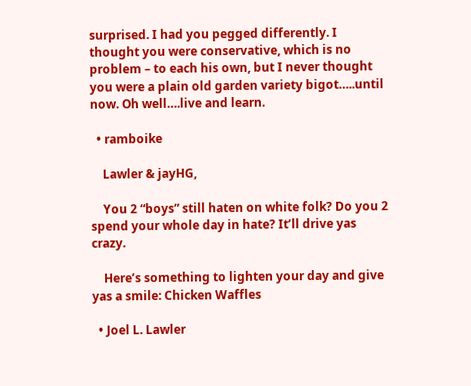surprised. I had you pegged differently. I thought you were conservative, which is no problem – to each his own, but I never thought you were a plain old garden variety bigot…..until now. Oh well….live and learn.

  • ramboike

    Lawler & jayHG,

    You 2 “boys” still haten on white folk? Do you 2 spend your whole day in hate? It’ll drive yas crazy.

    Here’s something to lighten your day and give yas a smile: Chicken Waffles

  • Joel L. Lawler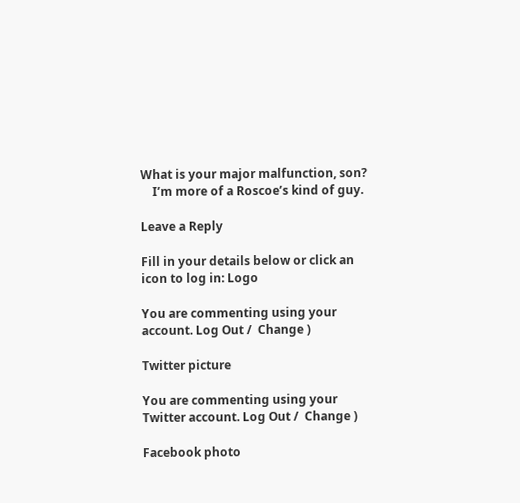What is your major malfunction, son?
    I’m more of a Roscoe’s kind of guy.

Leave a Reply

Fill in your details below or click an icon to log in: Logo

You are commenting using your account. Log Out /  Change )

Twitter picture

You are commenting using your Twitter account. Log Out /  Change )

Facebook photo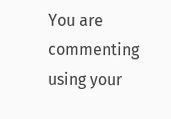You are commenting using your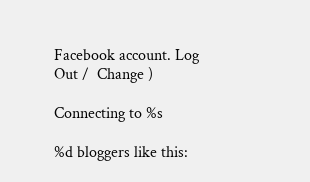Facebook account. Log Out /  Change )

Connecting to %s

%d bloggers like this: